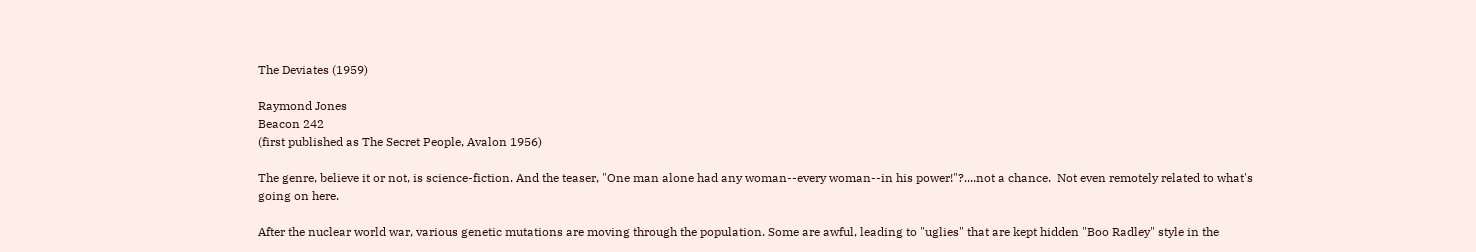The Deviates (1959)

Raymond Jones
Beacon 242
(first published as The Secret People, Avalon 1956)

The genre, believe it or not, is science-fiction. And the teaser, "One man alone had any woman--every woman--in his power!"?....not a chance.  Not even remotely related to what's going on here.

After the nuclear world war, various genetic mutations are moving through the population. Some are awful, leading to "uglies" that are kept hidden "Boo Radley" style in the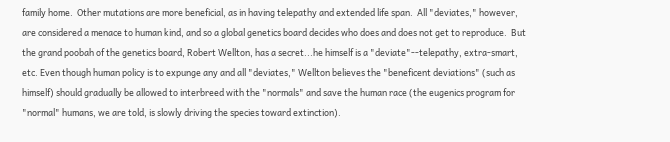family home.  Other mutations are more beneficial, as in having telepathy and extended life span.  All "deviates," however, are considered a menace to human kind, and so a global genetics board decides who does and does not get to reproduce.  But the grand poobah of the genetics board, Robert Wellton, has a secret...he himself is a "deviate"--telepathy, extra-smart, etc. Even though human policy is to expunge any and all "deviates," Wellton believes the "beneficent deviations" (such as himself) should gradually be allowed to interbreed with the "normals" and save the human race (the eugenics program for "normal" humans, we are told, is slowly driving the species toward extinction).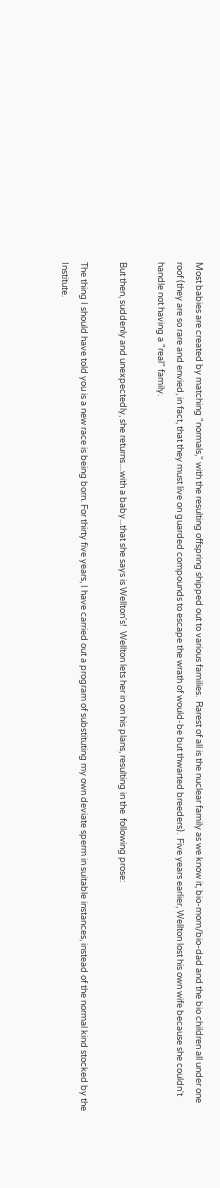Most babies are created by matching "normals," with the resulting offspring shipped out to various families.  Rarest of all is the nuclear family as we know it, bio-mom/bio-dad and the bio children all under one roof (they are so rare and envied, in fact, that they must live on guarded compounds to escape the wrath of would-be but thwarted breeders).  Five years earlier, Wellton lost his own wife because she couldn't handle not having a "real" family.

But then, suddenly and unexpectedly, she returns....with a baby...that she says is Wellton's!  Wellton lets her in on his plans, resulting in the  following prose:

The thing I should have told you is a new race is being born. For thirty five years, I have carried out a program of substituting my own deviate sperm in suitable instances, instead of the normal kind stocked by the Institute.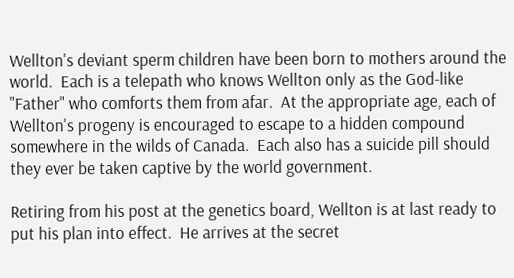Wellton's deviant sperm children have been born to mothers around the world.  Each is a telepath who knows Wellton only as the God-like "Father" who comforts them from afar.  At the appropriate age, each of Wellton's progeny is encouraged to escape to a hidden compound somewhere in the wilds of Canada.  Each also has a suicide pill should they ever be taken captive by the world government.

Retiring from his post at the genetics board, Wellton is at last ready to put his plan into effect.  He arrives at the secret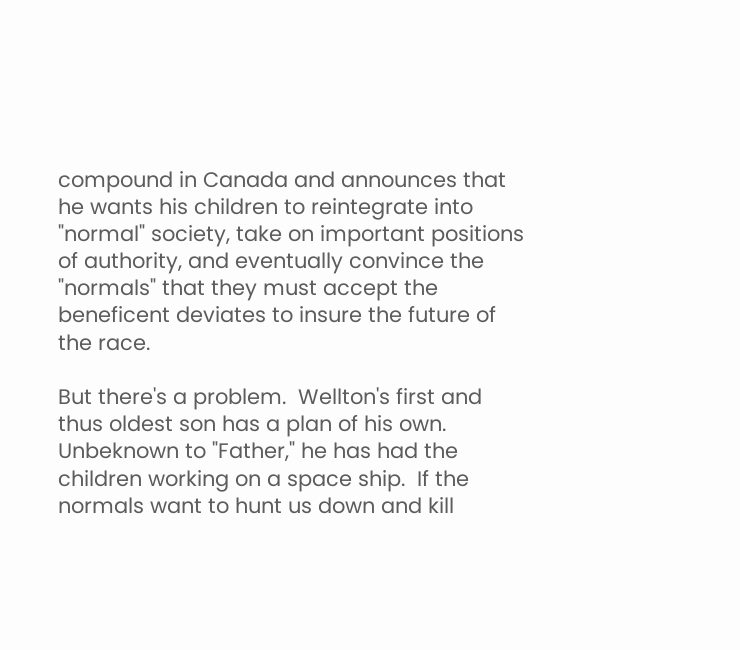compound in Canada and announces that he wants his children to reintegrate into "normal" society, take on important positions of authority, and eventually convince the "normals" that they must accept the beneficent deviates to insure the future of the race.

But there's a problem.  Wellton's first and thus oldest son has a plan of his own.  Unbeknown to "Father," he has had the children working on a space ship.  If the normals want to hunt us down and kill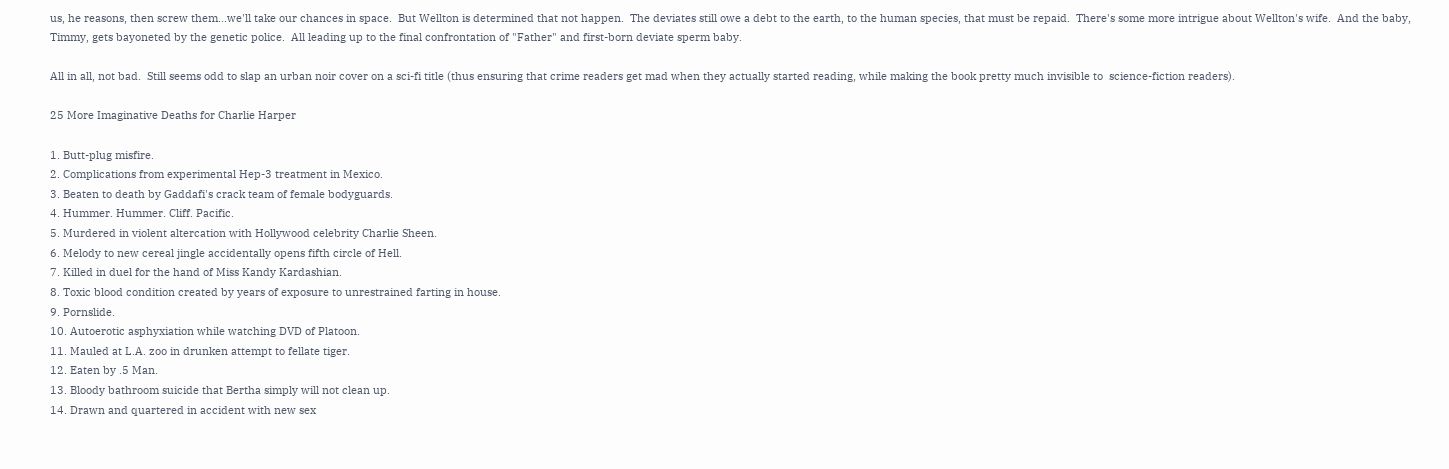us, he reasons, then screw them...we'll take our chances in space.  But Wellton is determined that not happen.  The deviates still owe a debt to the earth, to the human species, that must be repaid.  There's some more intrigue about Wellton's wife.  And the baby, Timmy, gets bayoneted by the genetic police.  All leading up to the final confrontation of "Father" and first-born deviate sperm baby.

All in all, not bad.  Still seems odd to slap an urban noir cover on a sci-fi title (thus ensuring that crime readers get mad when they actually started reading, while making the book pretty much invisible to  science-fiction readers).

25 More Imaginative Deaths for Charlie Harper

1. Butt-plug misfire.
2. Complications from experimental Hep-3 treatment in Mexico.
3. Beaten to death by Gaddafi's crack team of female bodyguards.
4. Hummer. Hummer. Cliff. Pacific.
5. Murdered in violent altercation with Hollywood celebrity Charlie Sheen.
6. Melody to new cereal jingle accidentally opens fifth circle of Hell.
7. Killed in duel for the hand of Miss Kandy Kardashian.
8. Toxic blood condition created by years of exposure to unrestrained farting in house.
9. Pornslide.
10. Autoerotic asphyxiation while watching DVD of Platoon.
11. Mauled at L.A. zoo in drunken attempt to fellate tiger.
12. Eaten by .5 Man.
13. Bloody bathroom suicide that Bertha simply will not clean up.
14. Drawn and quartered in accident with new sex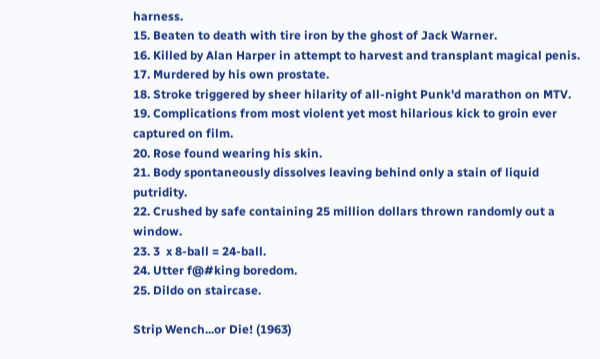harness.
15. Beaten to death with tire iron by the ghost of Jack Warner.
16. Killed by Alan Harper in attempt to harvest and transplant magical penis.
17. Murdered by his own prostate.
18. Stroke triggered by sheer hilarity of all-night Punk'd marathon on MTV.
19. Complications from most violent yet most hilarious kick to groin ever captured on film.
20. Rose found wearing his skin.
21. Body spontaneously dissolves leaving behind only a stain of liquid putridity.
22. Crushed by safe containing 25 million dollars thrown randomly out a window.
23. 3  x 8-ball = 24-ball.
24. Utter f@#king boredom.
25. Dildo on staircase.

Strip Wench...or Die! (1963)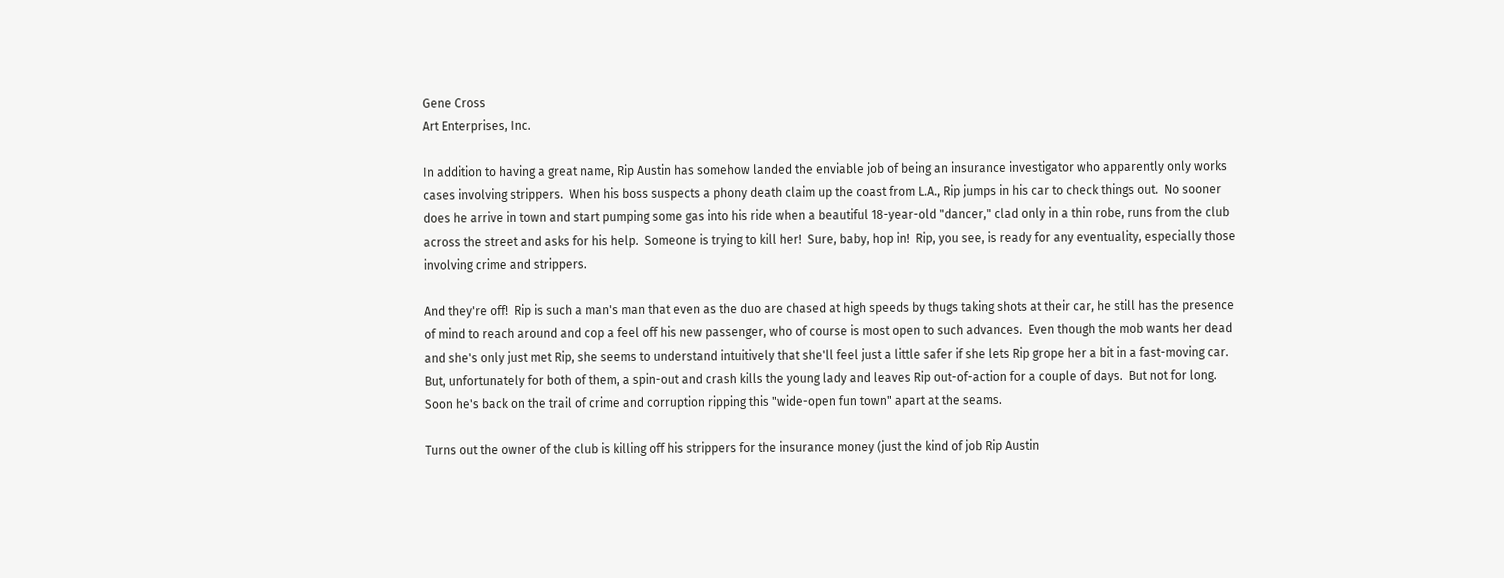Gene Cross
Art Enterprises, Inc.

In addition to having a great name, Rip Austin has somehow landed the enviable job of being an insurance investigator who apparently only works cases involving strippers.  When his boss suspects a phony death claim up the coast from L.A., Rip jumps in his car to check things out.  No sooner does he arrive in town and start pumping some gas into his ride when a beautiful 18-year-old "dancer," clad only in a thin robe, runs from the club across the street and asks for his help.  Someone is trying to kill her!  Sure, baby, hop in!  Rip, you see, is ready for any eventuality, especially those involving crime and strippers.

And they're off!  Rip is such a man's man that even as the duo are chased at high speeds by thugs taking shots at their car, he still has the presence of mind to reach around and cop a feel off his new passenger, who of course is most open to such advances.  Even though the mob wants her dead and she's only just met Rip, she seems to understand intuitively that she'll feel just a little safer if she lets Rip grope her a bit in a fast-moving car.   But, unfortunately for both of them, a spin-out and crash kills the young lady and leaves Rip out-of-action for a couple of days.  But not for long.  Soon he's back on the trail of crime and corruption ripping this "wide-open fun town" apart at the seams.

Turns out the owner of the club is killing off his strippers for the insurance money (just the kind of job Rip Austin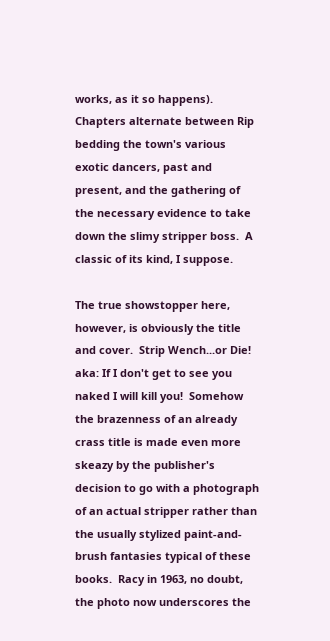works, as it so happens).  Chapters alternate between Rip bedding the town's various exotic dancers, past and present, and the gathering of the necessary evidence to take down the slimy stripper boss.  A classic of its kind, I suppose.

The true showstopper here, however, is obviously the title and cover.  Strip Wench...or Die!  aka: If I don't get to see you naked I will kill you!  Somehow the brazenness of an already crass title is made even more skeazy by the publisher's decision to go with a photograph of an actual stripper rather than the usually stylized paint-and-brush fantasies typical of these books.  Racy in 1963, no doubt, the photo now underscores the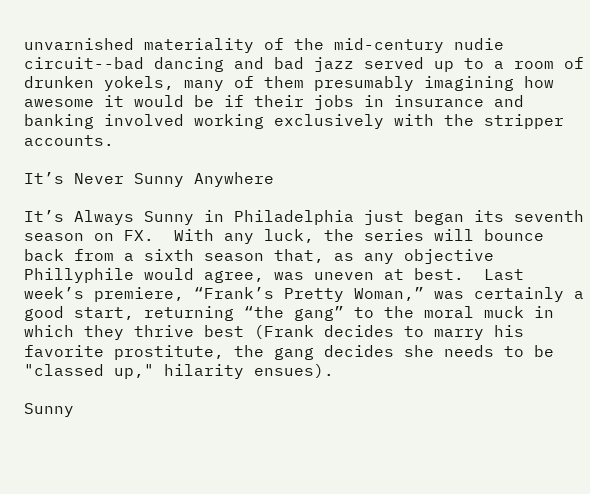unvarnished materiality of the mid-century nudie circuit--bad dancing and bad jazz served up to a room of drunken yokels, many of them presumably imagining how awesome it would be if their jobs in insurance and banking involved working exclusively with the stripper accounts.

It’s Never Sunny Anywhere

It’s Always Sunny in Philadelphia just began its seventh season on FX.  With any luck, the series will bounce back from a sixth season that, as any objective Phillyphile would agree, was uneven at best.  Last week’s premiere, “Frank’s Pretty Woman,” was certainly a good start, returning “the gang” to the moral muck in which they thrive best (Frank decides to marry his favorite prostitute, the gang decides she needs to be "classed up," hilarity ensues).

Sunny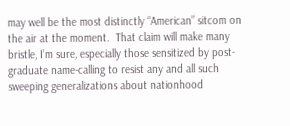may well be the most distinctly “American” sitcom on the air at the moment.  That claim will make many bristle, I’m sure, especially those sensitized by post-graduate name-calling to resist any and all such sweeping generalizations about nationhood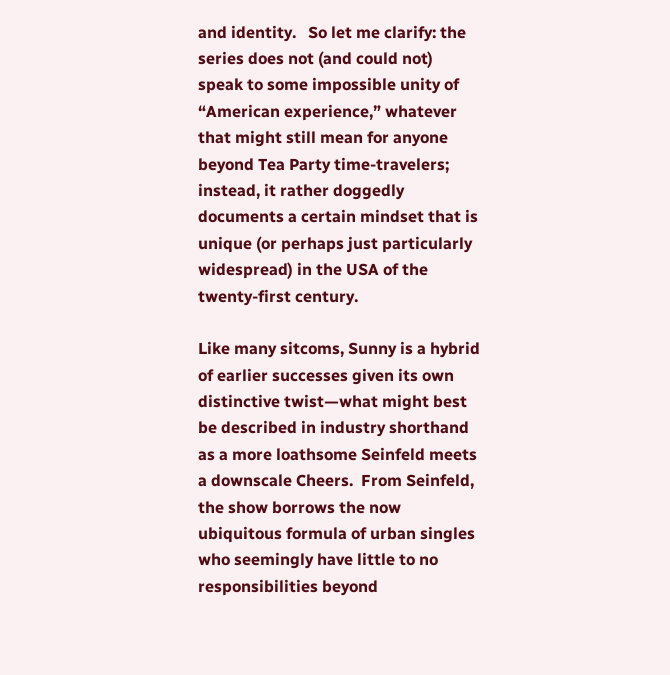and identity.   So let me clarify: the series does not (and could not) speak to some impossible unity of “American experience,” whatever that might still mean for anyone beyond Tea Party time-travelers; instead, it rather doggedly documents a certain mindset that is unique (or perhaps just particularly widespread) in the USA of the twenty-first century.

Like many sitcoms, Sunny is a hybrid of earlier successes given its own distinctive twist—what might best be described in industry shorthand as a more loathsome Seinfeld meets a downscale Cheers.  From Seinfeld, the show borrows the now ubiquitous formula of urban singles who seemingly have little to no responsibilities beyond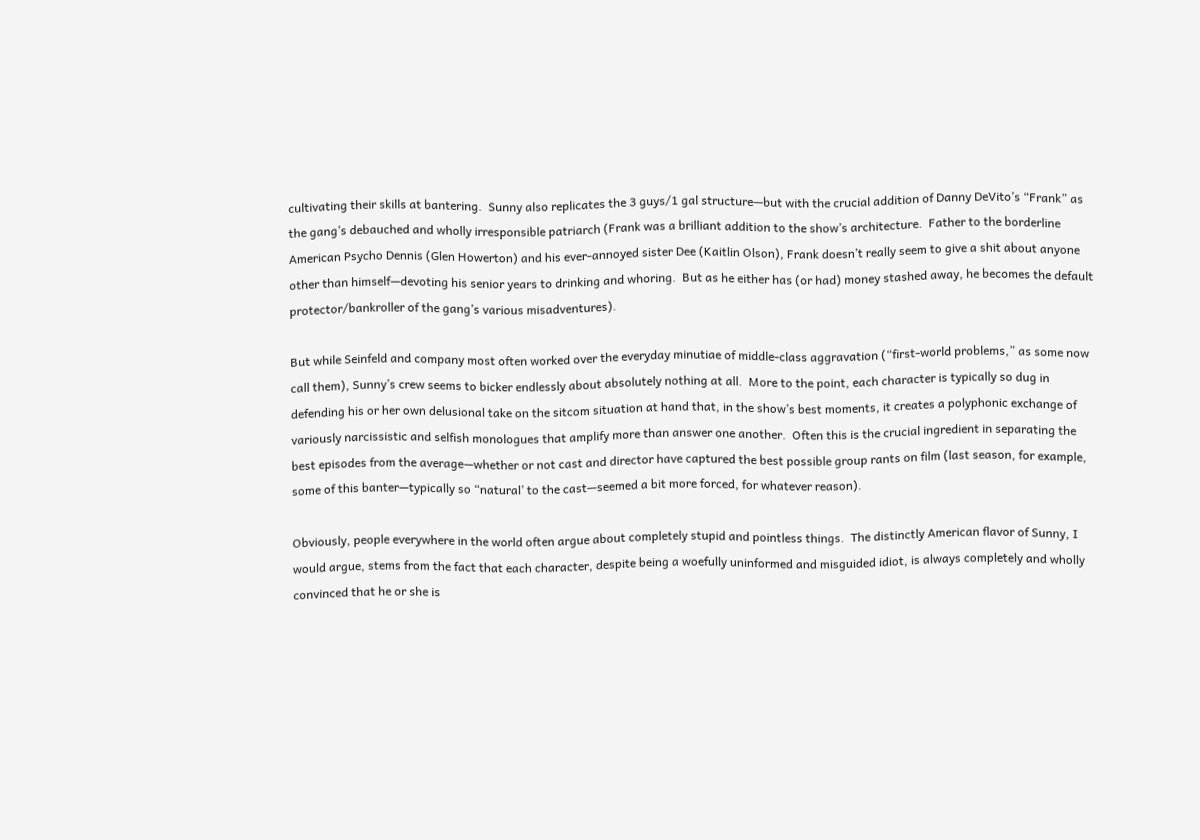cultivating their skills at bantering.  Sunny also replicates the 3 guys/1 gal structure—but with the crucial addition of Danny DeVito’s “Frank” as the gang’s debauched and wholly irresponsible patriarch (Frank was a brilliant addition to the show’s architecture.  Father to the borderline American Psycho Dennis (Glen Howerton) and his ever-annoyed sister Dee (Kaitlin Olson), Frank doesn’t really seem to give a shit about anyone other than himself—devoting his senior years to drinking and whoring.  But as he either has (or had) money stashed away, he becomes the default protector/bankroller of the gang’s various misadventures).

But while Seinfeld and company most often worked over the everyday minutiae of middle-class aggravation (“first-world problems,” as some now call them), Sunny’s crew seems to bicker endlessly about absolutely nothing at all.  More to the point, each character is typically so dug in defending his or her own delusional take on the sitcom situation at hand that, in the show’s best moments, it creates a polyphonic exchange of variously narcissistic and selfish monologues that amplify more than answer one another.  Often this is the crucial ingredient in separating the best episodes from the average—whether or not cast and director have captured the best possible group rants on film (last season, for example, some of this banter—typically so “natural’ to the cast—seemed a bit more forced, for whatever reason).

Obviously, people everywhere in the world often argue about completely stupid and pointless things.  The distinctly American flavor of Sunny, I would argue, stems from the fact that each character, despite being a woefully uninformed and misguided idiot, is always completely and wholly convinced that he or she is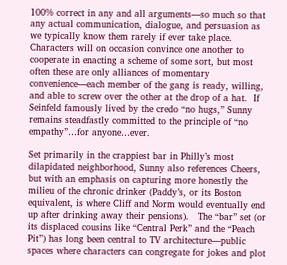100% correct in any and all arguments—so much so that any actual communication, dialogue, and persuasion as we typically know them rarely if ever take place.  Characters will on occasion convince one another to cooperate in enacting a scheme of some sort, but most often these are only alliances of momentary convenience—each member of the gang is ready, willing, and able to screw over the other at the drop of a hat.  If Seinfeld famously lived by the credo “no hugs,” Sunny remains steadfastly committed to the principle of “no empathy”…for anyone…ever.

Set primarily in the crappiest bar in Philly’s most dilapidated neighborhood, Sunny also references Cheers, but with an emphasis on capturing more honestly the milieu of the chronic drinker (Paddy’s, or its Boston equivalent, is where Cliff and Norm would eventually end up after drinking away their pensions).   The “bar” set (or its displaced cousins like “Central Perk” and the “Peach Pit”) has long been central to TV architecture—public spaces where characters can congregate for jokes and plot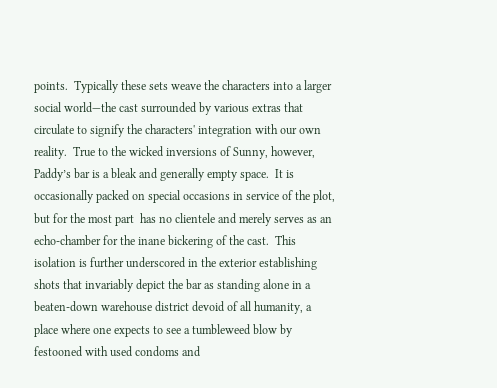points.  Typically these sets weave the characters into a larger social world—the cast surrounded by various extras that circulate to signify the characters' integration with our own reality.  True to the wicked inversions of Sunny, however, Paddy’s bar is a bleak and generally empty space.  It is occasionally packed on special occasions in service of the plot, but for the most part  has no clientele and merely serves as an echo-chamber for the inane bickering of the cast.  This isolation is further underscored in the exterior establishing shots that invariably depict the bar as standing alone in a beaten-down warehouse district devoid of all humanity, a place where one expects to see a tumbleweed blow by festooned with used condoms and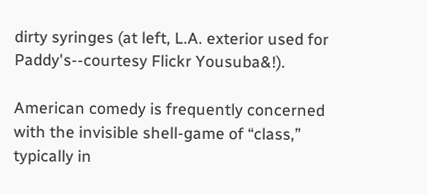dirty syringes (at left, L.A. exterior used for Paddy's--courtesy Flickr Yousuba&!).

American comedy is frequently concerned with the invisible shell-game of “class,” typically in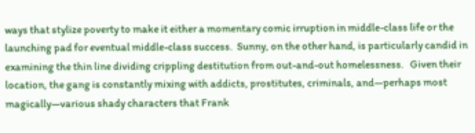ways that stylize poverty to make it either a momentary comic irruption in middle-class life or the launching pad for eventual middle-class success.  Sunny, on the other hand, is particularly candid in examining the thin line dividing crippling destitution from out-and-out homelessness.   Given their location, the gang is constantly mixing with addicts, prostitutes, criminals, and—perhaps most magically—various shady characters that Frank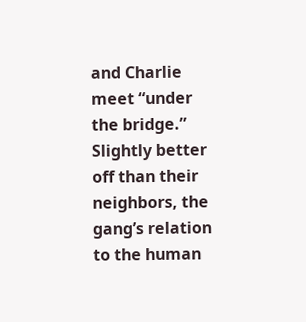and Charlie meet “under the bridge.”  Slightly better off than their neighbors, the gang’s relation to the human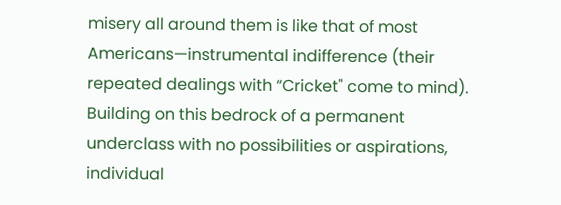misery all around them is like that of most Americans—instrumental indifference (their repeated dealings with “Cricket" come to mind).  Building on this bedrock of a permanent underclass with no possibilities or aspirations, individual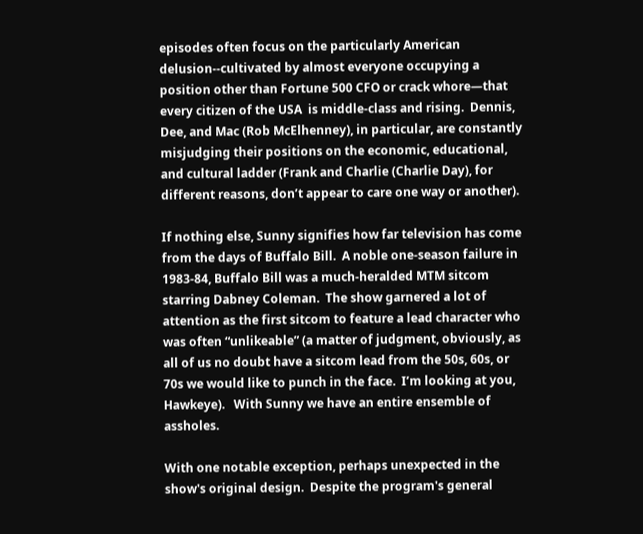episodes often focus on the particularly American delusion--cultivated by almost everyone occupying a position other than Fortune 500 CFO or crack whore—that every citizen of the USA  is middle-class and rising.  Dennis, Dee, and Mac (Rob McElhenney), in particular, are constantly misjudging their positions on the economic, educational, and cultural ladder (Frank and Charlie (Charlie Day), for different reasons, don’t appear to care one way or another).

If nothing else, Sunny signifies how far television has come from the days of Buffalo Bill.  A noble one-season failure in 1983-84, Buffalo Bill was a much-heralded MTM sitcom starring Dabney Coleman.  The show garnered a lot of attention as the first sitcom to feature a lead character who was often “unlikeable” (a matter of judgment, obviously, as all of us no doubt have a sitcom lead from the 50s, 60s, or 70s we would like to punch in the face.  I’m looking at you, Hawkeye).   With Sunny we have an entire ensemble of assholes.

With one notable exception, perhaps unexpected in the show's original design.  Despite the program's general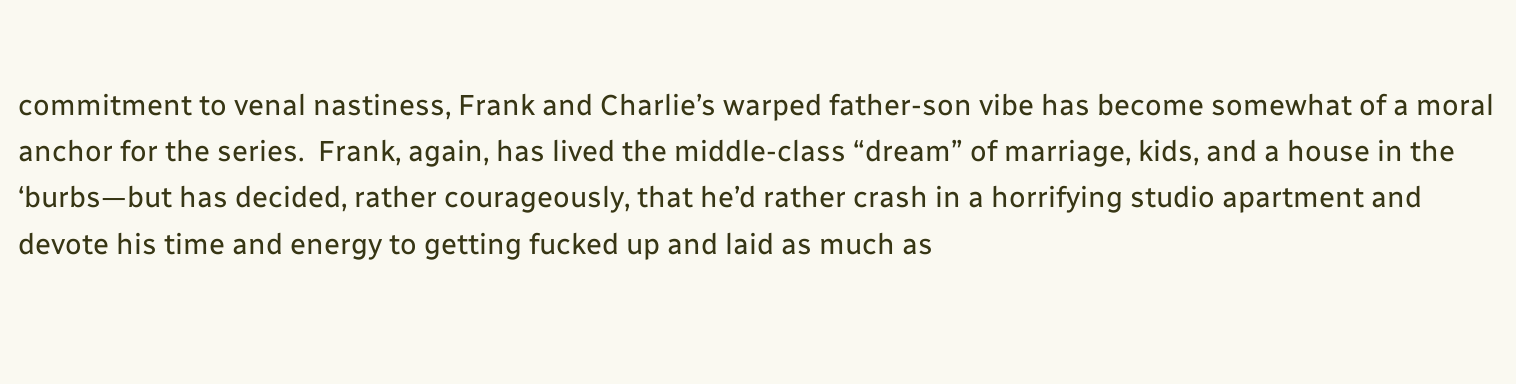commitment to venal nastiness, Frank and Charlie’s warped father-son vibe has become somewhat of a moral anchor for the series.  Frank, again, has lived the middle-class “dream” of marriage, kids, and a house in the ‘burbs—but has decided, rather courageously, that he’d rather crash in a horrifying studio apartment and devote his time and energy to getting fucked up and laid as much as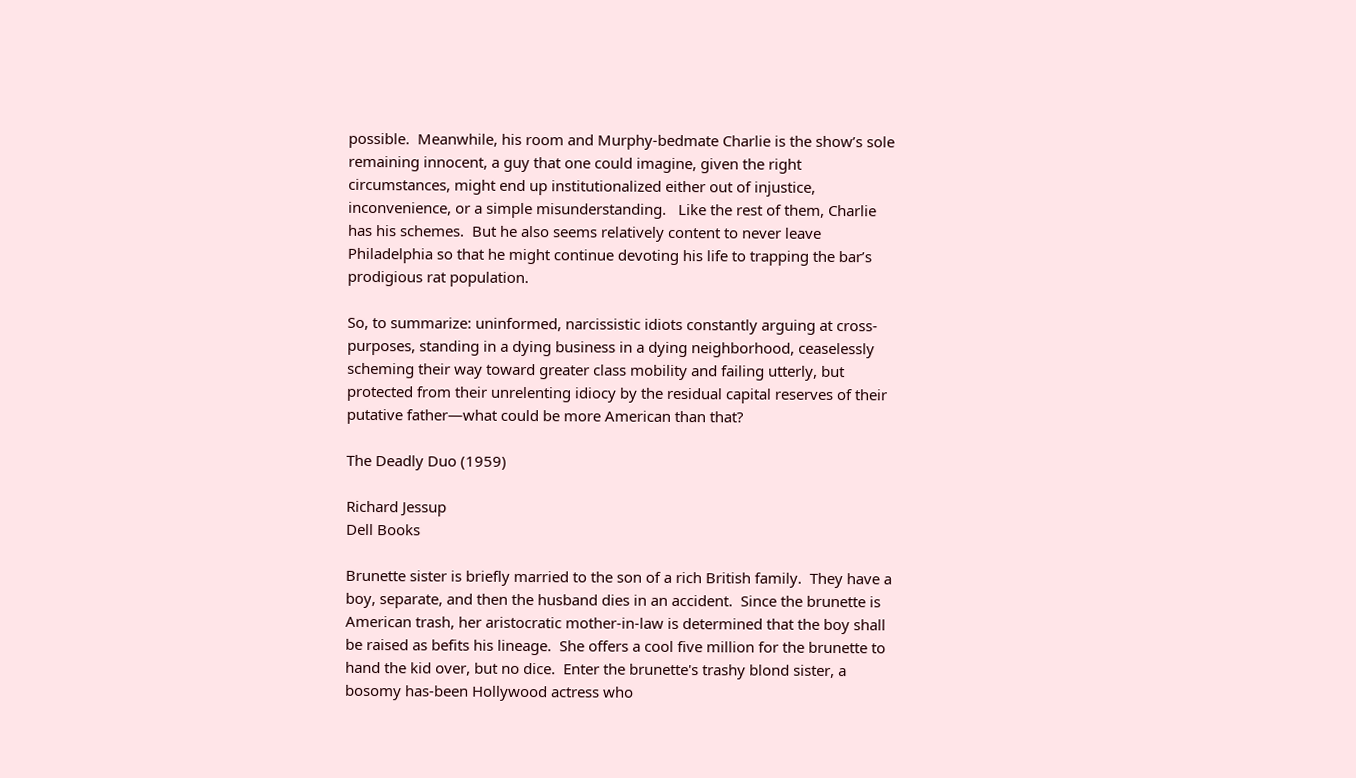possible.  Meanwhile, his room and Murphy-bedmate Charlie is the show’s sole remaining innocent, a guy that one could imagine, given the right circumstances, might end up institutionalized either out of injustice, inconvenience, or a simple misunderstanding.   Like the rest of them, Charlie has his schemes.  But he also seems relatively content to never leave Philadelphia so that he might continue devoting his life to trapping the bar’s prodigious rat population.

So, to summarize: uninformed, narcissistic idiots constantly arguing at cross-purposes, standing in a dying business in a dying neighborhood, ceaselessly scheming their way toward greater class mobility and failing utterly, but protected from their unrelenting idiocy by the residual capital reserves of their putative father—what could be more American than that?

The Deadly Duo (1959)

Richard Jessup
Dell Books

Brunette sister is briefly married to the son of a rich British family.  They have a boy, separate, and then the husband dies in an accident.  Since the brunette is American trash, her aristocratic mother-in-law is determined that the boy shall be raised as befits his lineage.  She offers a cool five million for the brunette to hand the kid over, but no dice.  Enter the brunette's trashy blond sister, a bosomy has-been Hollywood actress who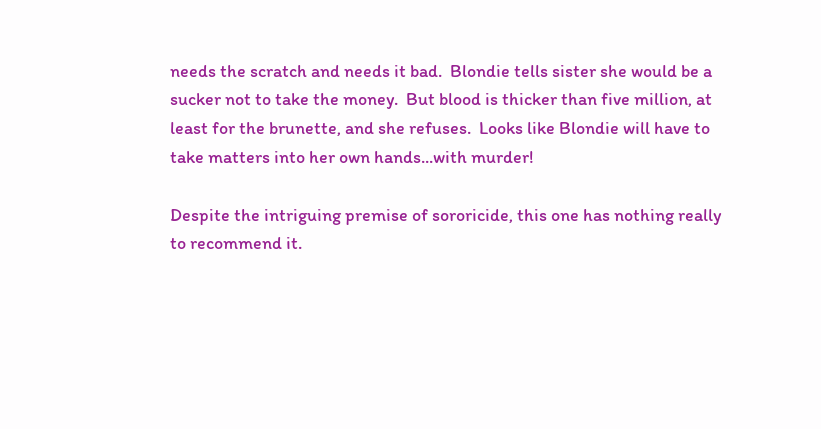needs the scratch and needs it bad.  Blondie tells sister she would be a sucker not to take the money.  But blood is thicker than five million, at least for the brunette, and she refuses.  Looks like Blondie will have to take matters into her own hands...with murder!

Despite the intriguing premise of sororicide, this one has nothing really to recommend it.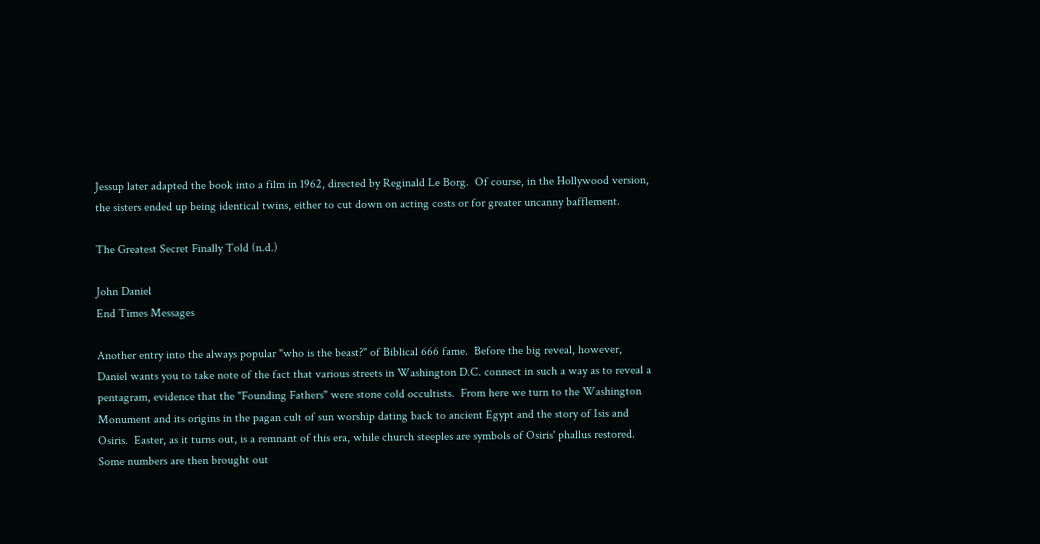Jessup later adapted the book into a film in 1962, directed by Reginald Le Borg.  Of course, in the Hollywood version, the sisters ended up being identical twins, either to cut down on acting costs or for greater uncanny bafflement.

The Greatest Secret Finally Told (n.d.)

John Daniel
End Times Messages

Another entry into the always popular "who is the beast?" of Biblical 666 fame.  Before the big reveal, however, Daniel wants you to take note of the fact that various streets in Washington D.C. connect in such a way as to reveal a pentagram, evidence that the "Founding Fathers" were stone cold occultists.  From here we turn to the Washington Monument and its origins in the pagan cult of sun worship dating back to ancient Egypt and the story of Isis and Osiris.  Easter, as it turns out, is a remnant of this era, while church steeples are symbols of Osiris' phallus restored.  Some numbers are then brought out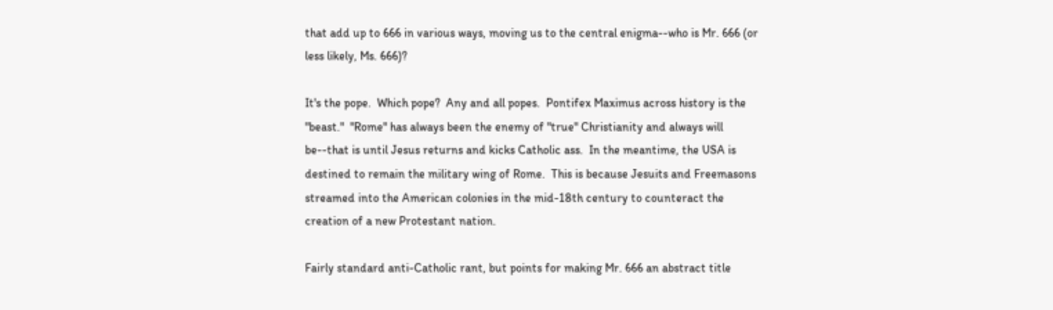that add up to 666 in various ways, moving us to the central enigma--who is Mr. 666 (or less likely, Ms. 666)?

It's the pope.  Which pope?  Any and all popes.  Pontifex Maximus across history is the "beast."  "Rome" has always been the enemy of "true" Christianity and always will be--that is until Jesus returns and kicks Catholic ass.  In the meantime, the USA is destined to remain the military wing of Rome.  This is because Jesuits and Freemasons streamed into the American colonies in the mid-18th century to counteract the creation of a new Protestant nation.

Fairly standard anti-Catholic rant, but points for making Mr. 666 an abstract title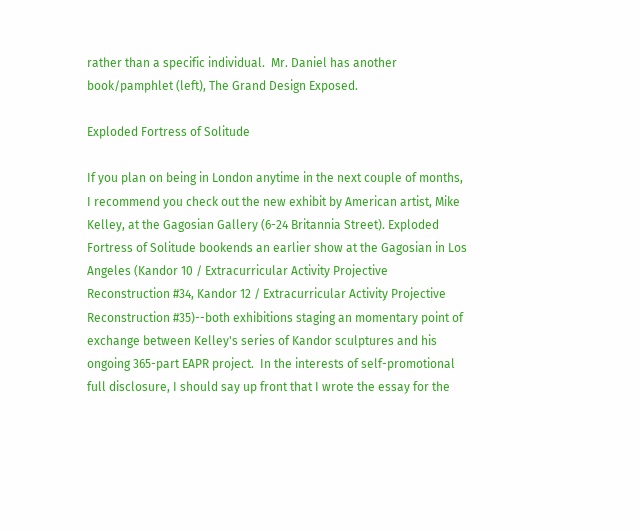rather than a specific individual.  Mr. Daniel has another book/pamphlet (left), The Grand Design Exposed.

Exploded Fortress of Solitude

If you plan on being in London anytime in the next couple of months, I recommend you check out the new exhibit by American artist, Mike Kelley, at the Gagosian Gallery (6-24 Britannia Street). Exploded Fortress of Solitude bookends an earlier show at the Gagosian in Los Angeles (Kandor 10 / Extracurricular Activity Projective Reconstruction #34, Kandor 12 / Extracurricular Activity Projective Reconstruction #35)--both exhibitions staging an momentary point of exchange between Kelley's series of Kandor sculptures and his ongoing 365-part EAPR project.  In the interests of self-promotional full disclosure, I should say up front that I wrote the essay for the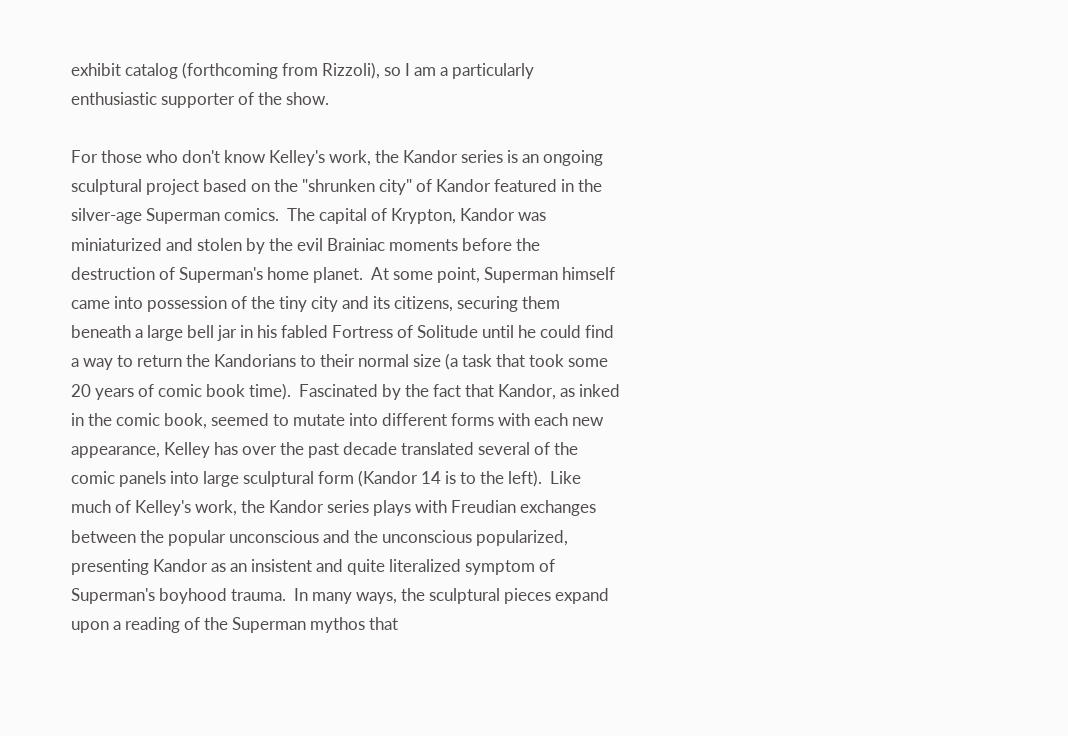exhibit catalog (forthcoming from Rizzoli), so I am a particularly enthusiastic supporter of the show.

For those who don't know Kelley's work, the Kandor series is an ongoing sculptural project based on the "shrunken city" of Kandor featured in the silver-age Superman comics.  The capital of Krypton, Kandor was miniaturized and stolen by the evil Brainiac moments before the destruction of Superman's home planet.  At some point, Superman himself came into possession of the tiny city and its citizens, securing them beneath a large bell jar in his fabled Fortress of Solitude until he could find a way to return the Kandorians to their normal size (a task that took some 20 years of comic book time).  Fascinated by the fact that Kandor, as inked in the comic book, seemed to mutate into different forms with each new appearance, Kelley has over the past decade translated several of the comic panels into large sculptural form (Kandor 14 is to the left).  Like much of Kelley's work, the Kandor series plays with Freudian exchanges between the popular unconscious and the unconscious popularized, presenting Kandor as an insistent and quite literalized symptom of Superman's boyhood trauma.  In many ways, the sculptural pieces expand upon a reading of the Superman mythos that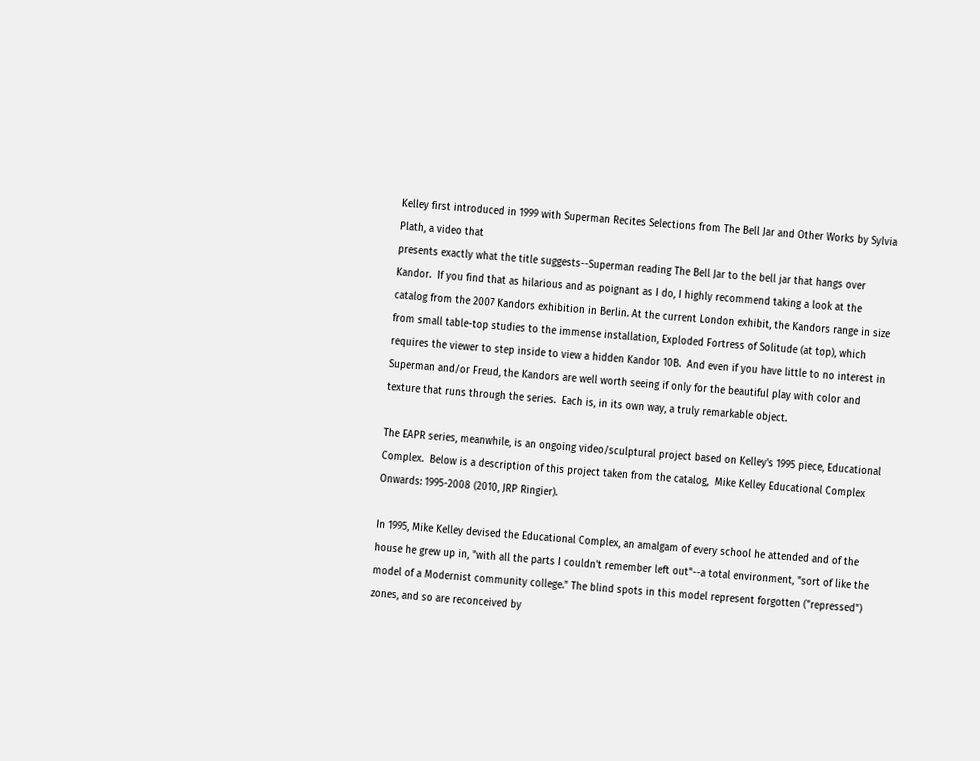Kelley first introduced in 1999 with Superman Recites Selections from The Bell Jar and Other Works by Sylvia Plath, a video that
presents exactly what the title suggests--Superman reading The Bell Jar to the bell jar that hangs over Kandor.  If you find that as hilarious and as poignant as I do, I highly recommend taking a look at the catalog from the 2007 Kandors exhibition in Berlin. At the current London exhibit, the Kandors range in size from small table-top studies to the immense installation, Exploded Fortress of Solitude (at top), which requires the viewer to step inside to view a hidden Kandor 10B.  And even if you have little to no interest in Superman and/or Freud, the Kandors are well worth seeing if only for the beautiful play with color and texture that runs through the series.  Each is, in its own way, a truly remarkable object.

The EAPR series, meanwhile, is an ongoing video/sculptural project based on Kelley's 1995 piece, Educational Complex.  Below is a description of this project taken from the catalog,  Mike Kelley Educational Complex Onwards: 1995-2008 (2010, JRP Ringier).

In 1995, Mike Kelley devised the Educational Complex, an amalgam of every school he attended and of the house he grew up in, "with all the parts I couldn't remember left out"--a total environment, "sort of like the model of a Modernist community college." The blind spots in this model represent forgotten ("repressed") zones, and so are reconceived by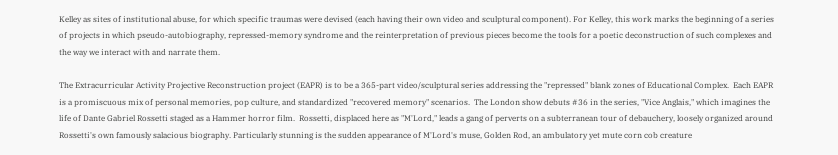Kelley as sites of institutional abuse, for which specific traumas were devised (each having their own video and sculptural component). For Kelley, this work marks the beginning of a series of projects in which pseudo-autobiography, repressed-memory syndrome and the reinterpretation of previous pieces become the tools for a poetic deconstruction of such complexes and the way we interact with and narrate them.

The Extracurricular Activity Projective Reconstruction project (EAPR) is to be a 365-part video/sculptural series addressing the "repressed" blank zones of Educational Complex.  Each EAPR is a promiscuous mix of personal memories, pop culture, and standardized "recovered memory" scenarios.  The London show debuts #36 in the series, "Vice Anglais," which imagines the life of Dante Gabriel Rossetti staged as a Hammer horror film.  Rossetti, displaced here as "M'Lord," leads a gang of perverts on a subterranean tour of debauchery, loosely organized around Rossetti's own famously salacious biography. Particularly stunning is the sudden appearance of M'Lord's muse, Golden Rod, an ambulatory yet mute corn cob creature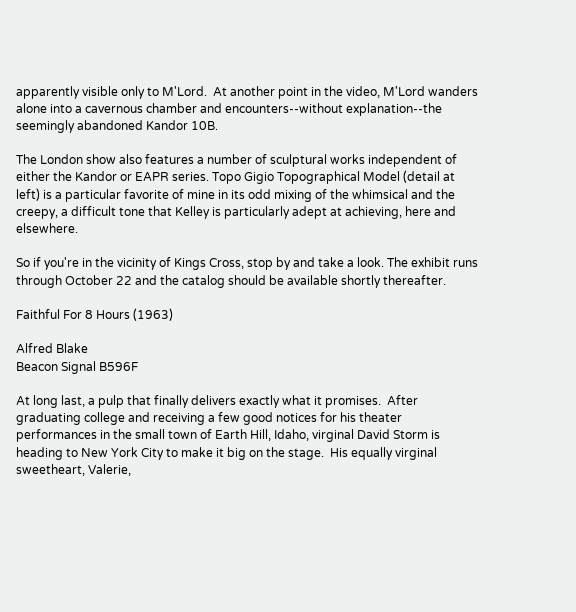apparently visible only to M'Lord.  At another point in the video, M'Lord wanders alone into a cavernous chamber and encounters--without explanation--the seemingly abandoned Kandor 10B.

The London show also features a number of sculptural works independent of either the Kandor or EAPR series. Topo Gigio Topographical Model (detail at left) is a particular favorite of mine in its odd mixing of the whimsical and the creepy, a difficult tone that Kelley is particularly adept at achieving, here and elsewhere.

So if you're in the vicinity of Kings Cross, stop by and take a look. The exhibit runs through October 22 and the catalog should be available shortly thereafter.

Faithful For 8 Hours (1963)

Alfred Blake
Beacon Signal B596F

At long last, a pulp that finally delivers exactly what it promises.  After graduating college and receiving a few good notices for his theater performances in the small town of Earth Hill, Idaho, virginal David Storm is heading to New York City to make it big on the stage.  His equally virginal sweetheart, Valerie,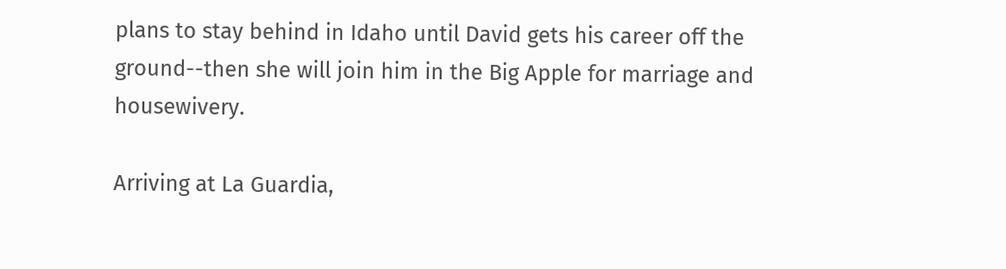plans to stay behind in Idaho until David gets his career off the ground--then she will join him in the Big Apple for marriage and housewivery.

Arriving at La Guardia,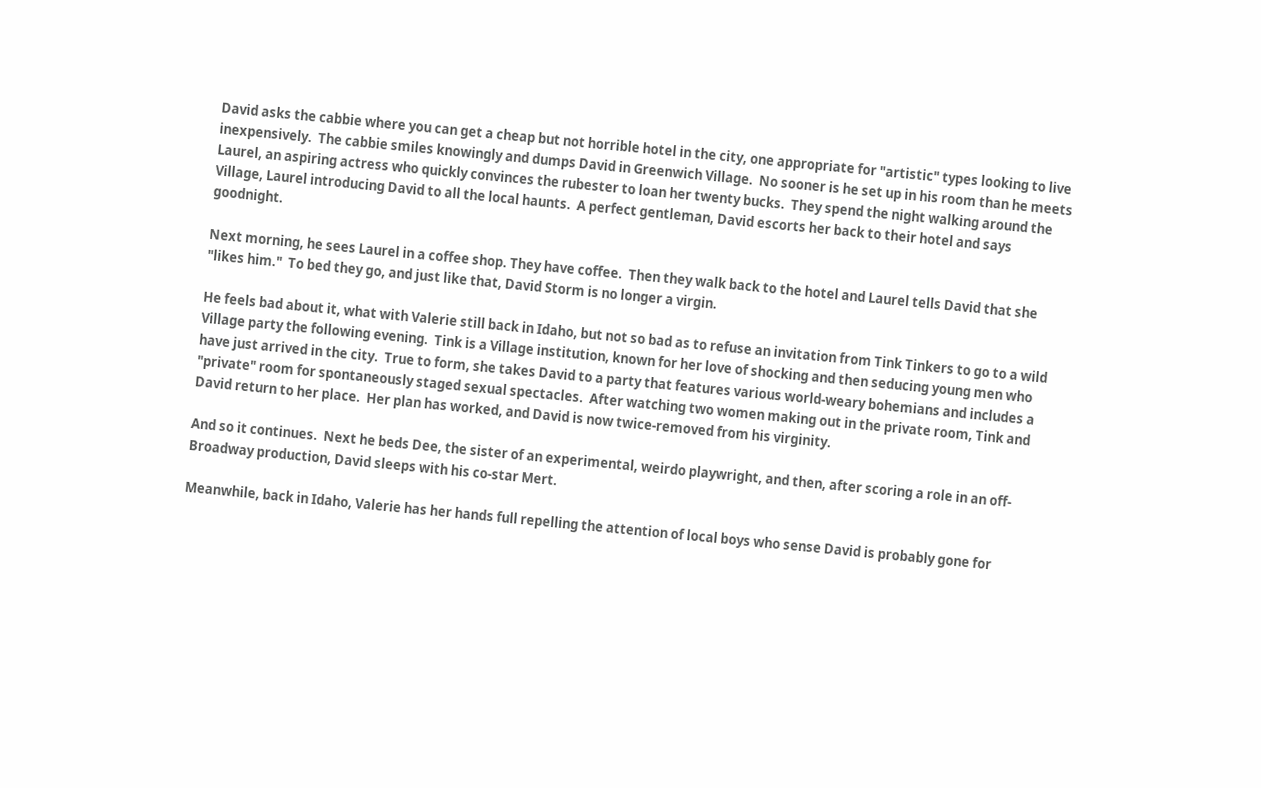David asks the cabbie where you can get a cheap but not horrible hotel in the city, one appropriate for "artistic" types looking to live inexpensively.  The cabbie smiles knowingly and dumps David in Greenwich Village.  No sooner is he set up in his room than he meets Laurel, an aspiring actress who quickly convinces the rubester to loan her twenty bucks.  They spend the night walking around the Village, Laurel introducing David to all the local haunts.  A perfect gentleman, David escorts her back to their hotel and says goodnight.

Next morning, he sees Laurel in a coffee shop. They have coffee.  Then they walk back to the hotel and Laurel tells David that she "likes him."  To bed they go, and just like that, David Storm is no longer a virgin.

He feels bad about it, what with Valerie still back in Idaho, but not so bad as to refuse an invitation from Tink Tinkers to go to a wild Village party the following evening.  Tink is a Village institution, known for her love of shocking and then seducing young men who have just arrived in the city.  True to form, she takes David to a party that features various world-weary bohemians and includes a "private" room for spontaneously staged sexual spectacles.  After watching two women making out in the private room, Tink and David return to her place.  Her plan has worked, and David is now twice-removed from his virginity.

And so it continues.  Next he beds Dee, the sister of an experimental, weirdo playwright, and then, after scoring a role in an off-Broadway production, David sleeps with his co-star Mert.

Meanwhile, back in Idaho, Valerie has her hands full repelling the attention of local boys who sense David is probably gone for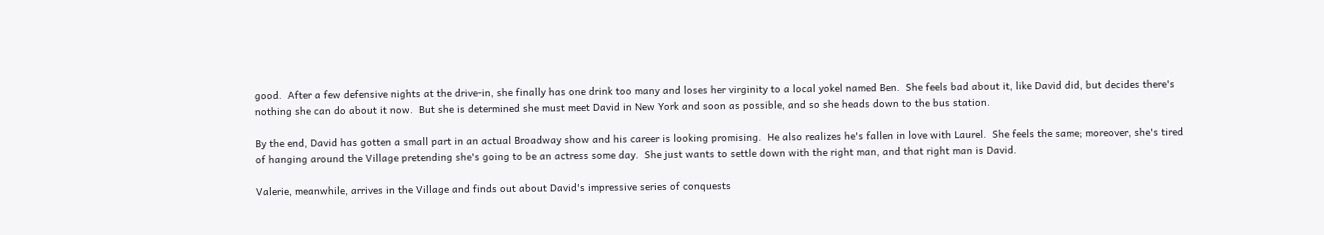good.  After a few defensive nights at the drive-in, she finally has one drink too many and loses her virginity to a local yokel named Ben.  She feels bad about it, like David did, but decides there's nothing she can do about it now.  But she is determined she must meet David in New York and soon as possible, and so she heads down to the bus station.

By the end, David has gotten a small part in an actual Broadway show and his career is looking promising.  He also realizes he's fallen in love with Laurel.  She feels the same; moreover, she's tired of hanging around the Village pretending she's going to be an actress some day.  She just wants to settle down with the right man, and that right man is David.

Valerie, meanwhile, arrives in the Village and finds out about David's impressive series of conquests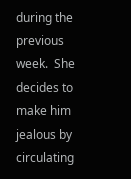during the previous week.  She decides to make him jealous by circulating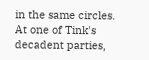in the same circles.  At one of Tink's decadent parties,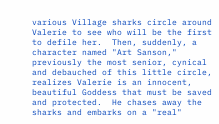various Village sharks circle around Valerie to see who will be the first to defile her.  Then, suddenly, a character named "Art Sanson," previously the most senior, cynical and debauched of this little circle, realizes Valerie is an innocent, beautiful Goddess that must be saved and protected.  He chases away the sharks and embarks on a "real"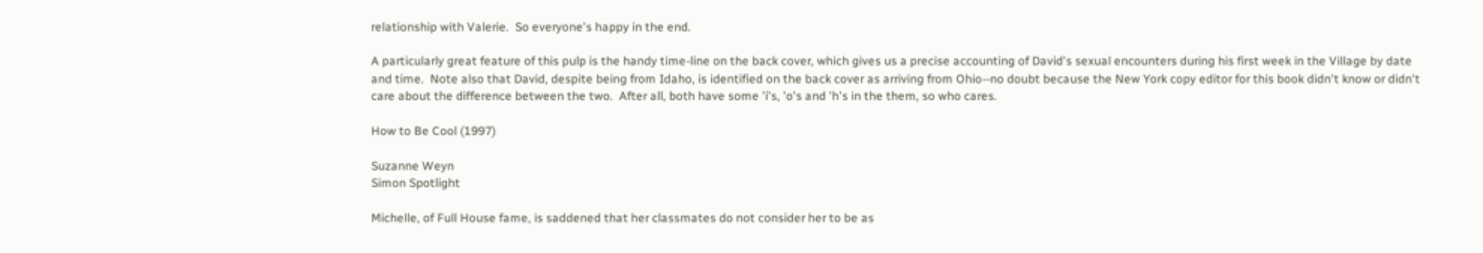relationship with Valerie.  So everyone's happy in the end.

A particularly great feature of this pulp is the handy time-line on the back cover, which gives us a precise accounting of David's sexual encounters during his first week in the Village by date and time.  Note also that David, despite being from Idaho, is identified on the back cover as arriving from Ohio--no doubt because the New York copy editor for this book didn't know or didn't care about the difference between the two.  After all, both have some 'i's, 'o's and 'h's in the them, so who cares.

How to Be Cool (1997)

Suzanne Weyn
Simon Spotlight

Michelle, of Full House fame, is saddened that her classmates do not consider her to be as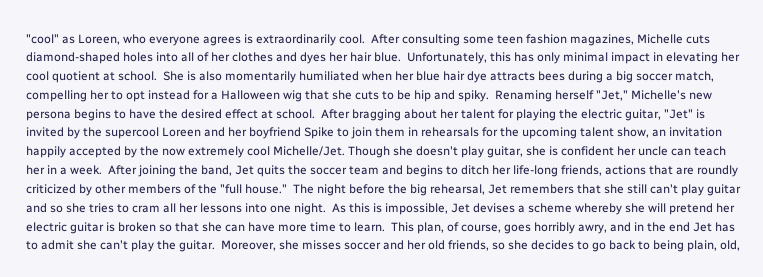"cool" as Loreen, who everyone agrees is extraordinarily cool.  After consulting some teen fashion magazines, Michelle cuts diamond-shaped holes into all of her clothes and dyes her hair blue.  Unfortunately, this has only minimal impact in elevating her cool quotient at school.  She is also momentarily humiliated when her blue hair dye attracts bees during a big soccer match, compelling her to opt instead for a Halloween wig that she cuts to be hip and spiky.  Renaming herself "Jet," Michelle's new persona begins to have the desired effect at school.  After bragging about her talent for playing the electric guitar, "Jet" is invited by the supercool Loreen and her boyfriend Spike to join them in rehearsals for the upcoming talent show, an invitation happily accepted by the now extremely cool Michelle/Jet. Though she doesn't play guitar, she is confident her uncle can teach her in a week.  After joining the band, Jet quits the soccer team and begins to ditch her life-long friends, actions that are roundly criticized by other members of the "full house."  The night before the big rehearsal, Jet remembers that she still can't play guitar and so she tries to cram all her lessons into one night.  As this is impossible, Jet devises a scheme whereby she will pretend her electric guitar is broken so that she can have more time to learn.  This plan, of course, goes horribly awry, and in the end Jet has to admit she can't play the guitar.  Moreover, she misses soccer and her old friends, so she decides to go back to being plain, old,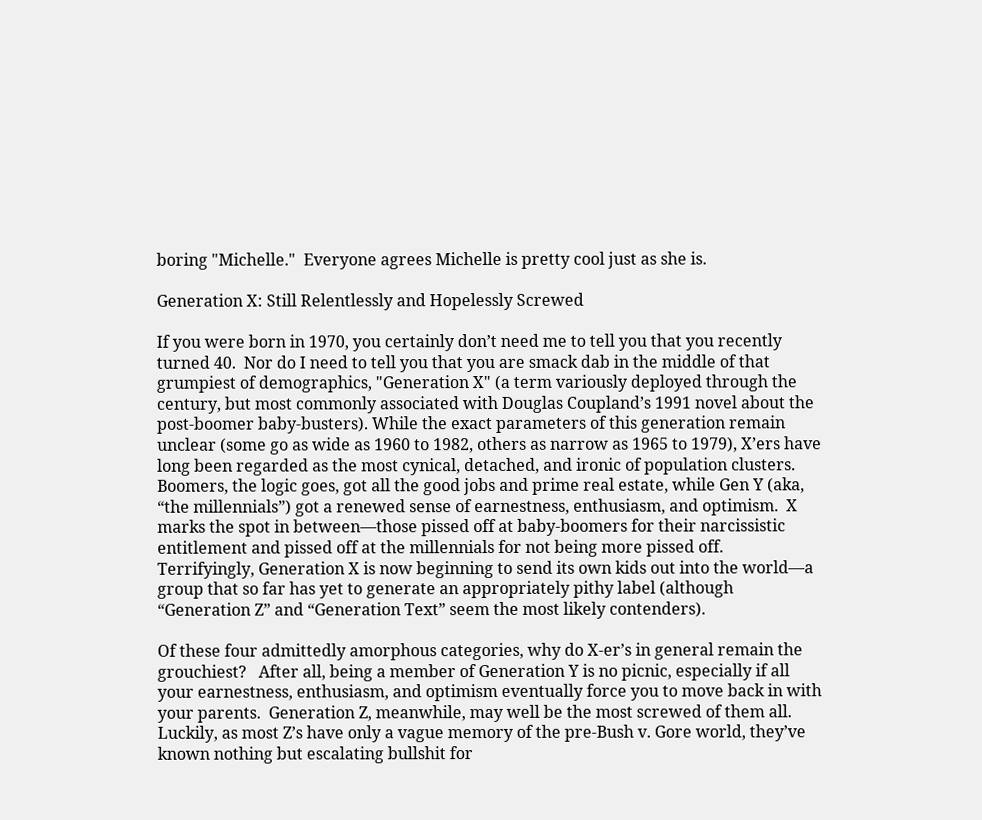boring "Michelle."  Everyone agrees Michelle is pretty cool just as she is.

Generation X: Still Relentlessly and Hopelessly Screwed

If you were born in 1970, you certainly don’t need me to tell you that you recently turned 40.  Nor do I need to tell you that you are smack dab in the middle of that grumpiest of demographics, "Generation X" (a term variously deployed through the century, but most commonly associated with Douglas Coupland’s 1991 novel about the post-boomer baby-busters). While the exact parameters of this generation remain unclear (some go as wide as 1960 to 1982, others as narrow as 1965 to 1979), X’ers have long been regarded as the most cynical, detached, and ironic of population clusters.  Boomers, the logic goes, got all the good jobs and prime real estate, while Gen Y (aka, “the millennials”) got a renewed sense of earnestness, enthusiasm, and optimism.  X marks the spot in between—those pissed off at baby-boomers for their narcissistic entitlement and pissed off at the millennials for not being more pissed off.  Terrifyingly, Generation X is now beginning to send its own kids out into the world—a group that so far has yet to generate an appropriately pithy label (although “Generation Z” and “Generation Text” seem the most likely contenders).

Of these four admittedly amorphous categories, why do X-er’s in general remain the grouchiest?   After all, being a member of Generation Y is no picnic, especially if all your earnestness, enthusiasm, and optimism eventually force you to move back in with your parents.  Generation Z, meanwhile, may well be the most screwed of them all.  Luckily, as most Z’s have only a vague memory of the pre-Bush v. Gore world, they’ve known nothing but escalating bullshit for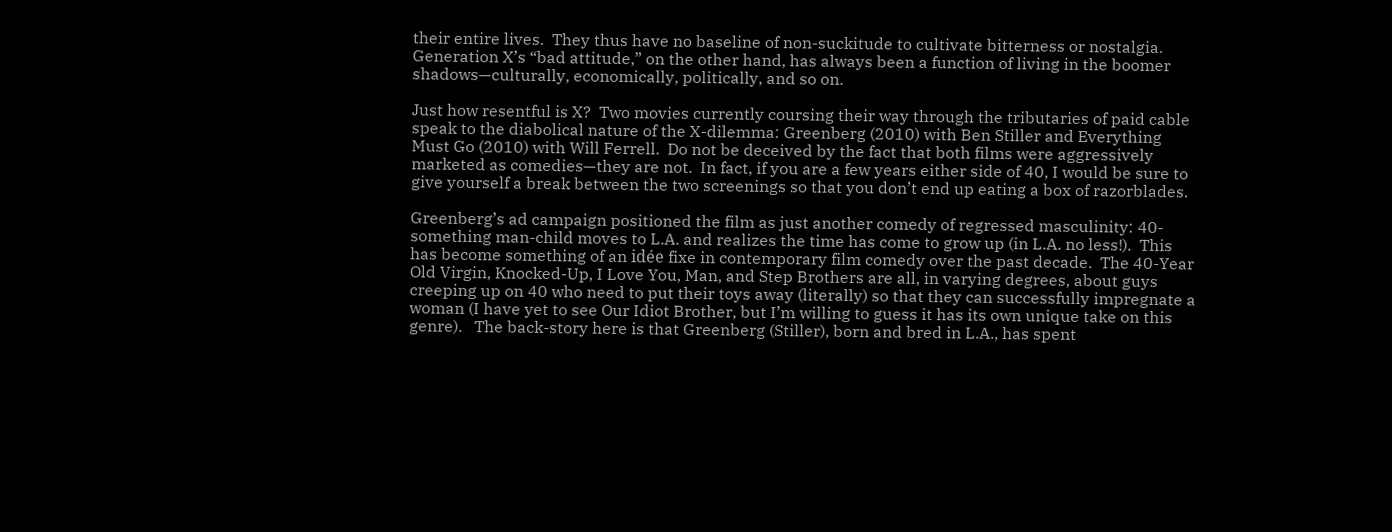their entire lives.  They thus have no baseline of non-suckitude to cultivate bitterness or nostalgia.  Generation X’s “bad attitude,” on the other hand, has always been a function of living in the boomer shadows—culturally, economically, politically, and so on.

Just how resentful is X?  Two movies currently coursing their way through the tributaries of paid cable speak to the diabolical nature of the X-dilemma: Greenberg (2010) with Ben Stiller and Everything Must Go (2010) with Will Ferrell.  Do not be deceived by the fact that both films were aggressively marketed as comedies—they are not.  In fact, if you are a few years either side of 40, I would be sure to give yourself a break between the two screenings so that you don’t end up eating a box of razorblades.

Greenberg’s ad campaign positioned the film as just another comedy of regressed masculinity: 40-something man-child moves to L.A. and realizes the time has come to grow up (in L.A. no less!).  This has become something of an idée fixe in contemporary film comedy over the past decade.  The 40-Year Old Virgin, Knocked-Up, I Love You, Man, and Step Brothers are all, in varying degrees, about guys creeping up on 40 who need to put their toys away (literally) so that they can successfully impregnate a woman (I have yet to see Our Idiot Brother, but I’m willing to guess it has its own unique take on this genre).   The back-story here is that Greenberg (Stiller), born and bred in L.A., has spent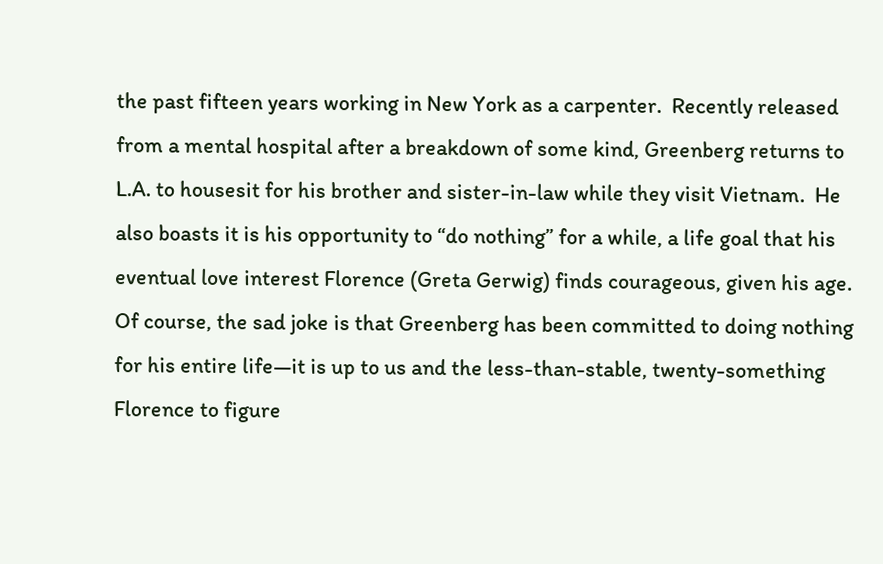the past fifteen years working in New York as a carpenter.  Recently released from a mental hospital after a breakdown of some kind, Greenberg returns to L.A. to housesit for his brother and sister-in-law while they visit Vietnam.  He also boasts it is his opportunity to “do nothing” for a while, a life goal that his eventual love interest Florence (Greta Gerwig) finds courageous, given his age.  Of course, the sad joke is that Greenberg has been committed to doing nothing for his entire life—it is up to us and the less-than-stable, twenty-something Florence to figure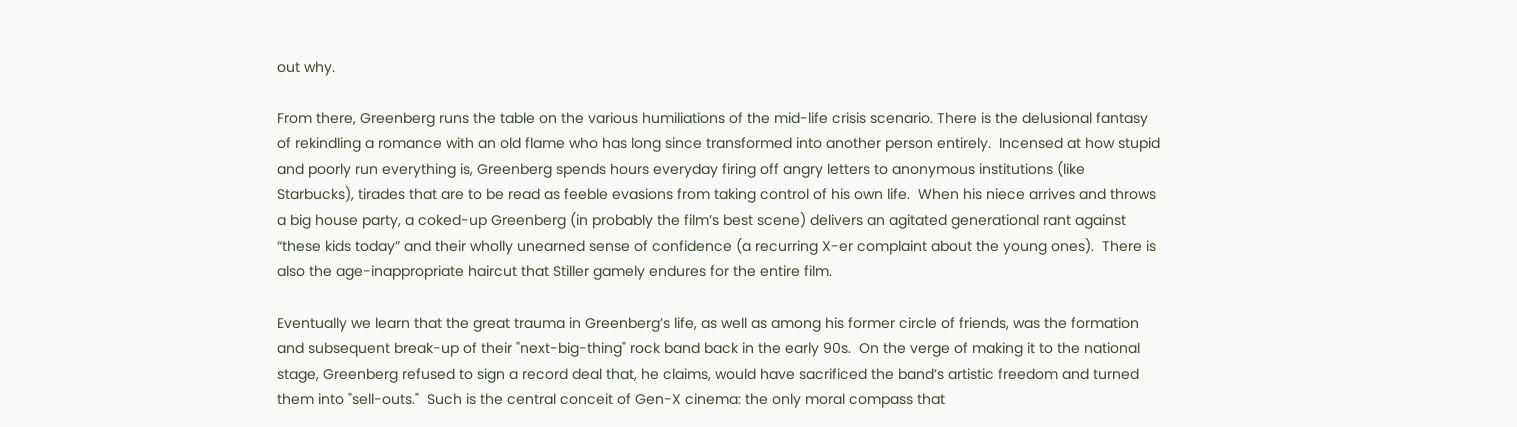out why.

From there, Greenberg runs the table on the various humiliations of the mid-life crisis scenario. There is the delusional fantasy of rekindling a romance with an old flame who has long since transformed into another person entirely.  Incensed at how stupid and poorly run everything is, Greenberg spends hours everyday firing off angry letters to anonymous institutions (like Starbucks), tirades that are to be read as feeble evasions from taking control of his own life.  When his niece arrives and throws a big house party, a coked-up Greenberg (in probably the film’s best scene) delivers an agitated generational rant against “these kids today” and their wholly unearned sense of confidence (a recurring X-er complaint about the young ones).  There is also the age-inappropriate haircut that Stiller gamely endures for the entire film.

Eventually we learn that the great trauma in Greenberg’s life, as well as among his former circle of friends, was the formation and subsequent break-up of their "next-big-thing" rock band back in the early 90s.  On the verge of making it to the national stage, Greenberg refused to sign a record deal that, he claims, would have sacrificed the band’s artistic freedom and turned them into "sell-outs."  Such is the central conceit of Gen-X cinema: the only moral compass that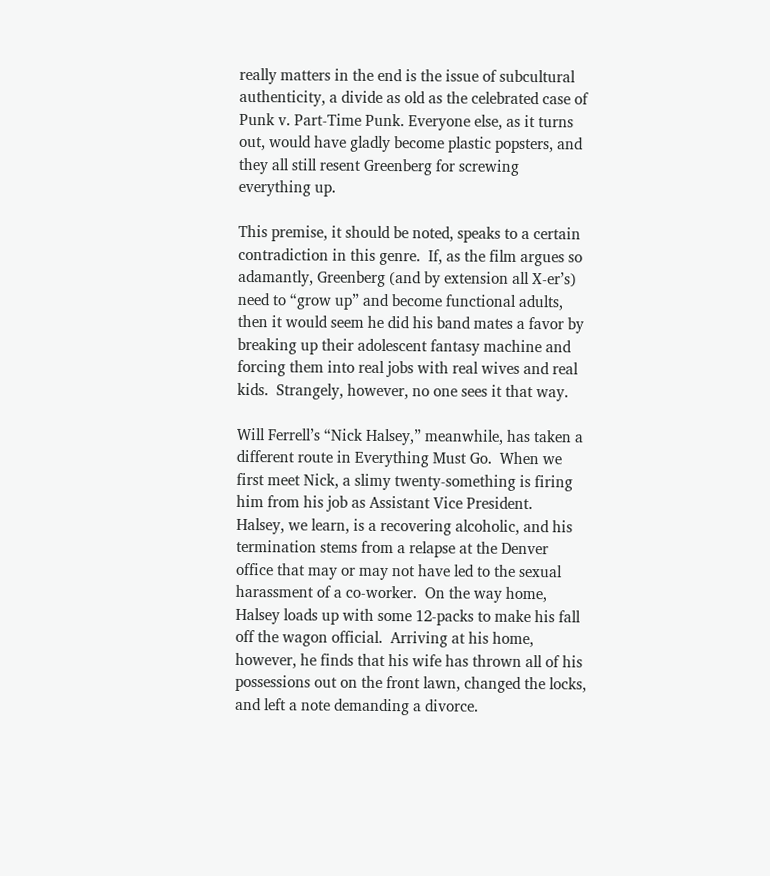really matters in the end is the issue of subcultural authenticity, a divide as old as the celebrated case of Punk v. Part-Time Punk. Everyone else, as it turns out, would have gladly become plastic popsters, and they all still resent Greenberg for screwing everything up.

This premise, it should be noted, speaks to a certain contradiction in this genre.  If, as the film argues so adamantly, Greenberg (and by extension all X-er’s) need to “grow up” and become functional adults, then it would seem he did his band mates a favor by breaking up their adolescent fantasy machine and forcing them into real jobs with real wives and real kids.  Strangely, however, no one sees it that way.

Will Ferrell’s “Nick Halsey,” meanwhile, has taken a different route in Everything Must Go.  When we first meet Nick, a slimy twenty-something is firing him from his job as Assistant Vice President.  Halsey, we learn, is a recovering alcoholic, and his termination stems from a relapse at the Denver office that may or may not have led to the sexual harassment of a co-worker.  On the way home, Halsey loads up with some 12-packs to make his fall off the wagon official.  Arriving at his home, however, he finds that his wife has thrown all of his possessions out on the front lawn, changed the locks, and left a note demanding a divorce.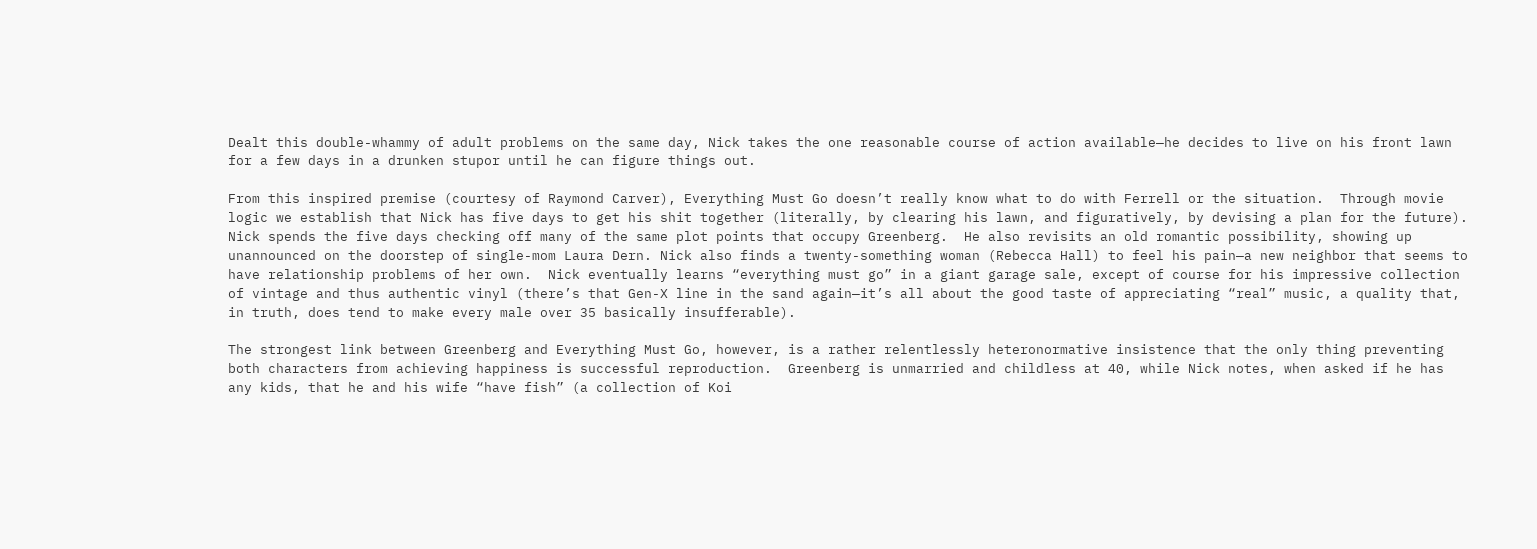Dealt this double-whammy of adult problems on the same day, Nick takes the one reasonable course of action available—he decides to live on his front lawn for a few days in a drunken stupor until he can figure things out.

From this inspired premise (courtesy of Raymond Carver), Everything Must Go doesn’t really know what to do with Ferrell or the situation.  Through movie logic we establish that Nick has five days to get his shit together (literally, by clearing his lawn, and figuratively, by devising a plan for the future).  Nick spends the five days checking off many of the same plot points that occupy Greenberg.  He also revisits an old romantic possibility, showing up unannounced on the doorstep of single-mom Laura Dern. Nick also finds a twenty-something woman (Rebecca Hall) to feel his pain—a new neighbor that seems to have relationship problems of her own.  Nick eventually learns “everything must go” in a giant garage sale, except of course for his impressive collection of vintage and thus authentic vinyl (there’s that Gen-X line in the sand again—it’s all about the good taste of appreciating “real” music, a quality that, in truth, does tend to make every male over 35 basically insufferable).

The strongest link between Greenberg and Everything Must Go, however, is a rather relentlessly heteronormative insistence that the only thing preventing both characters from achieving happiness is successful reproduction.  Greenberg is unmarried and childless at 40, while Nick notes, when asked if he has any kids, that he and his wife “have fish” (a collection of Koi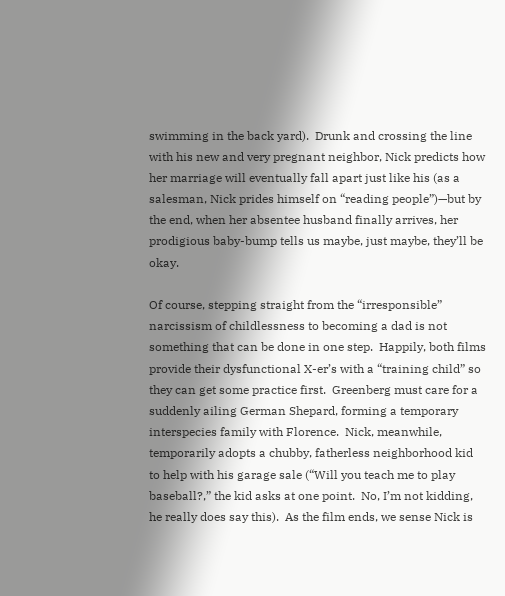swimming in the back yard).  Drunk and crossing the line with his new and very pregnant neighbor, Nick predicts how her marriage will eventually fall apart just like his (as a salesman, Nick prides himself on “reading people”)—but by the end, when her absentee husband finally arrives, her prodigious baby-bump tells us maybe, just maybe, they’ll be okay.

Of course, stepping straight from the “irresponsible” narcissism of childlessness to becoming a dad is not something that can be done in one step.  Happily, both films provide their dysfunctional X-er’s with a “training child” so they can get some practice first.  Greenberg must care for a suddenly ailing German Shepard, forming a temporary interspecies family with Florence.  Nick, meanwhile, temporarily adopts a chubby, fatherless neighborhood kid to help with his garage sale (“Will you teach me to play baseball?,” the kid asks at one point.  No, I’m not kidding, he really does say this).  As the film ends, we sense Nick is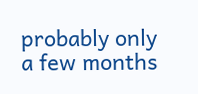probably only a few months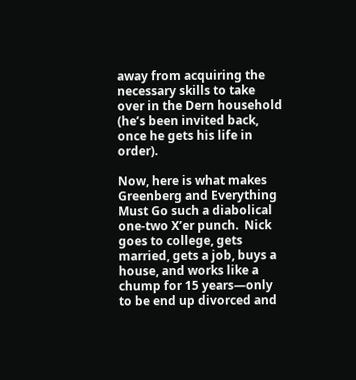away from acquiring the necessary skills to take over in the Dern household (he’s been invited back, once he gets his life in order).

Now, here is what makes Greenberg and Everything Must Go such a diabolical one-two X’er punch.  Nick goes to college, gets married, gets a job, buys a house, and works like a chump for 15 years—only to be end up divorced and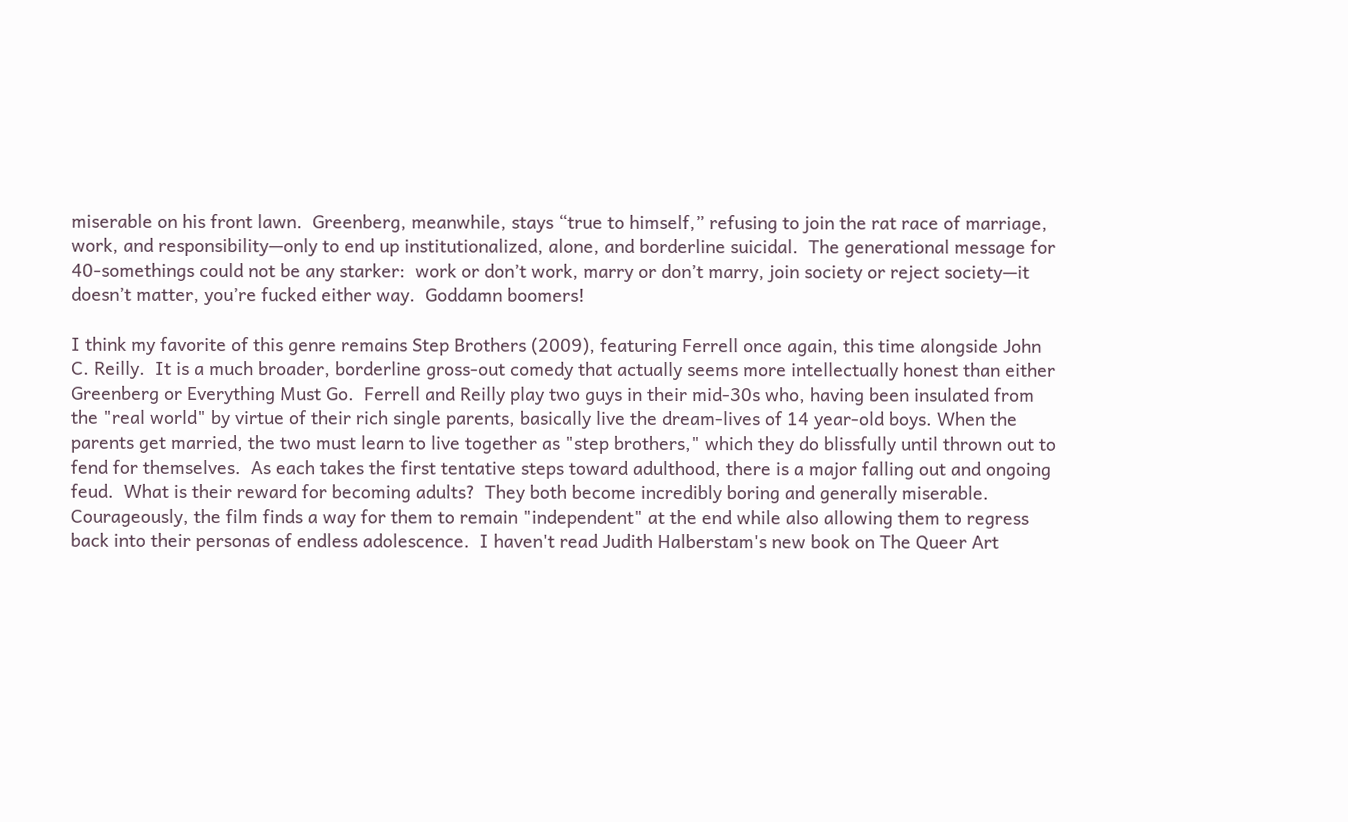miserable on his front lawn.  Greenberg, meanwhile, stays “true to himself,” refusing to join the rat race of marriage, work, and responsibility—only to end up institutionalized, alone, and borderline suicidal.  The generational message for 40-somethings could not be any starker:  work or don’t work, marry or don’t marry, join society or reject society—it doesn’t matter, you’re fucked either way.  Goddamn boomers!

I think my favorite of this genre remains Step Brothers (2009), featuring Ferrell once again, this time alongside John C. Reilly.  It is a much broader, borderline gross-out comedy that actually seems more intellectually honest than either Greenberg or Everything Must Go.  Ferrell and Reilly play two guys in their mid-30s who, having been insulated from the "real world" by virtue of their rich single parents, basically live the dream-lives of 14 year-old boys. When the parents get married, the two must learn to live together as "step brothers," which they do blissfully until thrown out to fend for themselves.  As each takes the first tentative steps toward adulthood, there is a major falling out and ongoing feud.  What is their reward for becoming adults?  They both become incredibly boring and generally miserable.  Courageously, the film finds a way for them to remain "independent" at the end while also allowing them to regress back into their personas of endless adolescence.  I haven't read Judith Halberstam's new book on The Queer Art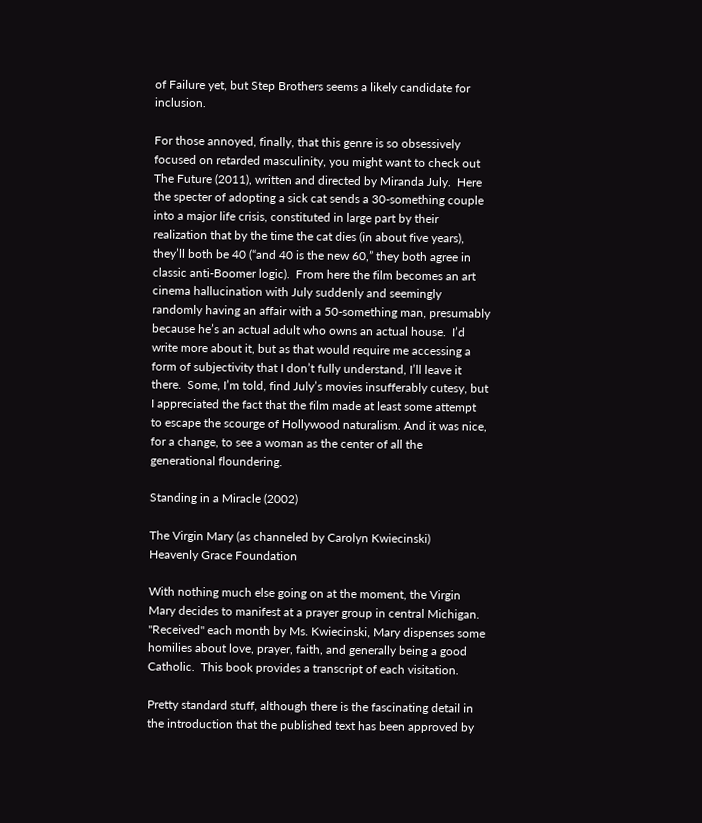of Failure yet, but Step Brothers seems a likely candidate for inclusion.

For those annoyed, finally, that this genre is so obsessively focused on retarded masculinity, you might want to check out The Future (2011), written and directed by Miranda July.  Here the specter of adopting a sick cat sends a 30-something couple into a major life crisis, constituted in large part by their realization that by the time the cat dies (in about five years), they’ll both be 40 (“and 40 is the new 60,” they both agree in classic anti-Boomer logic).  From here the film becomes an art cinema hallucination with July suddenly and seemingly randomly having an affair with a 50-something man, presumably because he’s an actual adult who owns an actual house.  I’d write more about it, but as that would require me accessing a form of subjectivity that I don’t fully understand, I’ll leave it there.  Some, I’m told, find July’s movies insufferably cutesy, but I appreciated the fact that the film made at least some attempt to escape the scourge of Hollywood naturalism. And it was nice, for a change, to see a woman as the center of all the generational floundering.

Standing in a Miracle (2002)

The Virgin Mary (as channeled by Carolyn Kwiecinski)
Heavenly Grace Foundation

With nothing much else going on at the moment, the Virgin Mary decides to manifest at a prayer group in central Michigan.  "Received" each month by Ms. Kwiecinski, Mary dispenses some homilies about love, prayer, faith, and generally being a good Catholic.  This book provides a transcript of each visitation.

Pretty standard stuff, although there is the fascinating detail in the introduction that the published text has been approved by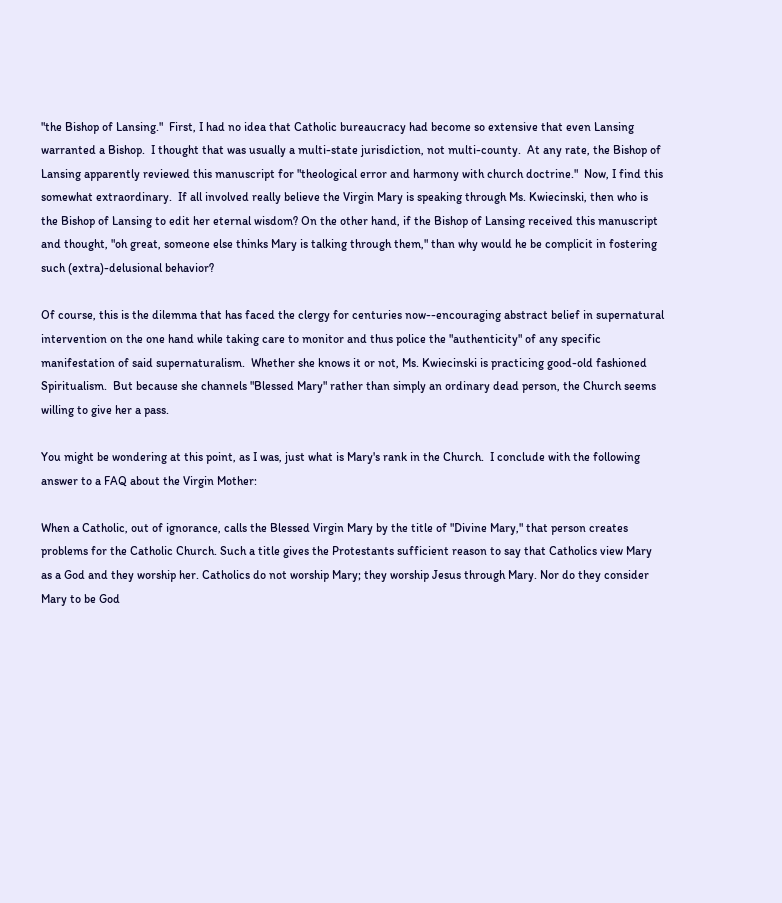"the Bishop of Lansing."  First, I had no idea that Catholic bureaucracy had become so extensive that even Lansing warranted a Bishop.  I thought that was usually a multi-state jurisdiction, not multi-county.  At any rate, the Bishop of Lansing apparently reviewed this manuscript for "theological error and harmony with church doctrine."  Now, I find this somewhat extraordinary.  If all involved really believe the Virgin Mary is speaking through Ms. Kwiecinski, then who is the Bishop of Lansing to edit her eternal wisdom? On the other hand, if the Bishop of Lansing received this manuscript and thought, "oh great, someone else thinks Mary is talking through them," than why would he be complicit in fostering such (extra)-delusional behavior?

Of course, this is the dilemma that has faced the clergy for centuries now--encouraging abstract belief in supernatural intervention on the one hand while taking care to monitor and thus police the "authenticity" of any specific manifestation of said supernaturalism.  Whether she knows it or not, Ms. Kwiecinski is practicing good-old fashioned Spiritualism.  But because she channels "Blessed Mary" rather than simply an ordinary dead person, the Church seems willing to give her a pass.

You might be wondering at this point, as I was, just what is Mary's rank in the Church.  I conclude with the following answer to a FAQ about the Virgin Mother:

When a Catholic, out of ignorance, calls the Blessed Virgin Mary by the title of "Divine Mary," that person creates problems for the Catholic Church. Such a title gives the Protestants sufficient reason to say that Catholics view Mary as a God and they worship her. Catholics do not worship Mary; they worship Jesus through Mary. Nor do they consider Mary to be God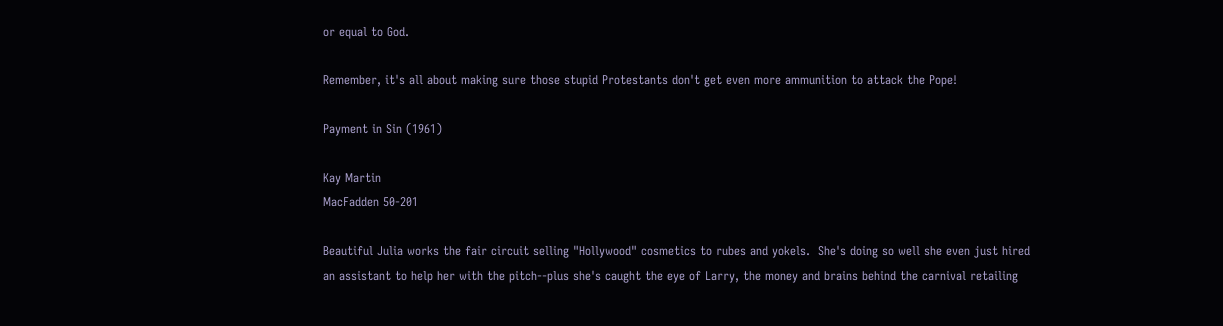or equal to God.

Remember, it's all about making sure those stupid Protestants don't get even more ammunition to attack the Pope!

Payment in Sin (1961)

Kay Martin
MacFadden 50-201

Beautiful Julia works the fair circuit selling "Hollywood" cosmetics to rubes and yokels.  She's doing so well she even just hired an assistant to help her with the pitch--plus she's caught the eye of Larry, the money and brains behind the carnival retailing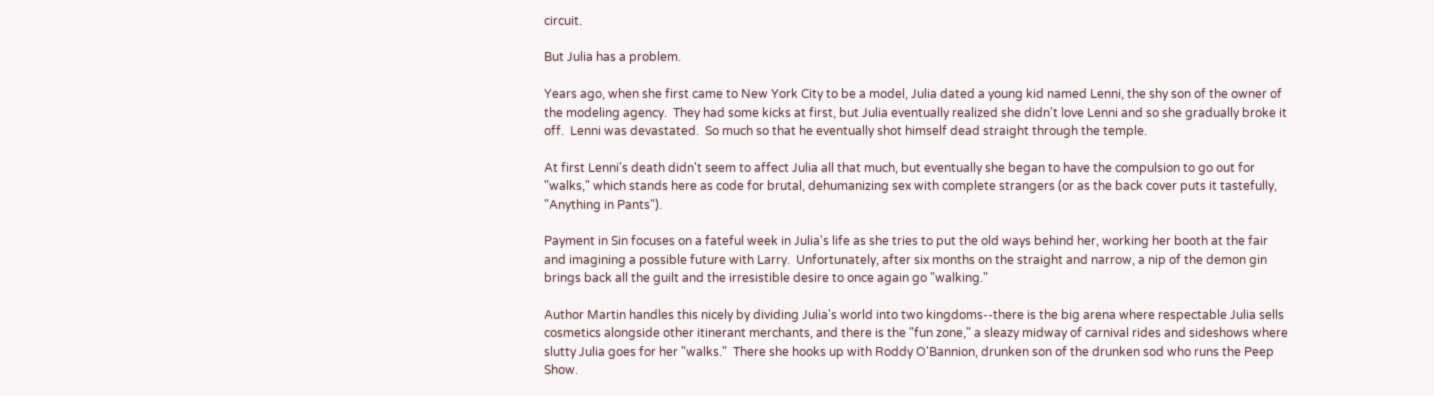circuit.

But Julia has a problem.

Years ago, when she first came to New York City to be a model, Julia dated a young kid named Lenni, the shy son of the owner of the modeling agency.  They had some kicks at first, but Julia eventually realized she didn't love Lenni and so she gradually broke it off.  Lenni was devastated.  So much so that he eventually shot himself dead straight through the temple.

At first Lenni's death didn't seem to affect Julia all that much, but eventually she began to have the compulsion to go out for "walks," which stands here as code for brutal, dehumanizing sex with complete strangers (or as the back cover puts it tastefully, "Anything in Pants").

Payment in Sin focuses on a fateful week in Julia's life as she tries to put the old ways behind her, working her booth at the fair and imagining a possible future with Larry.  Unfortunately, after six months on the straight and narrow, a nip of the demon gin brings back all the guilt and the irresistible desire to once again go "walking."

Author Martin handles this nicely by dividing Julia's world into two kingdoms--there is the big arena where respectable Julia sells cosmetics alongside other itinerant merchants, and there is the "fun zone," a sleazy midway of carnival rides and sideshows where slutty Julia goes for her "walks."  There she hooks up with Roddy O'Bannion, drunken son of the drunken sod who runs the Peep Show.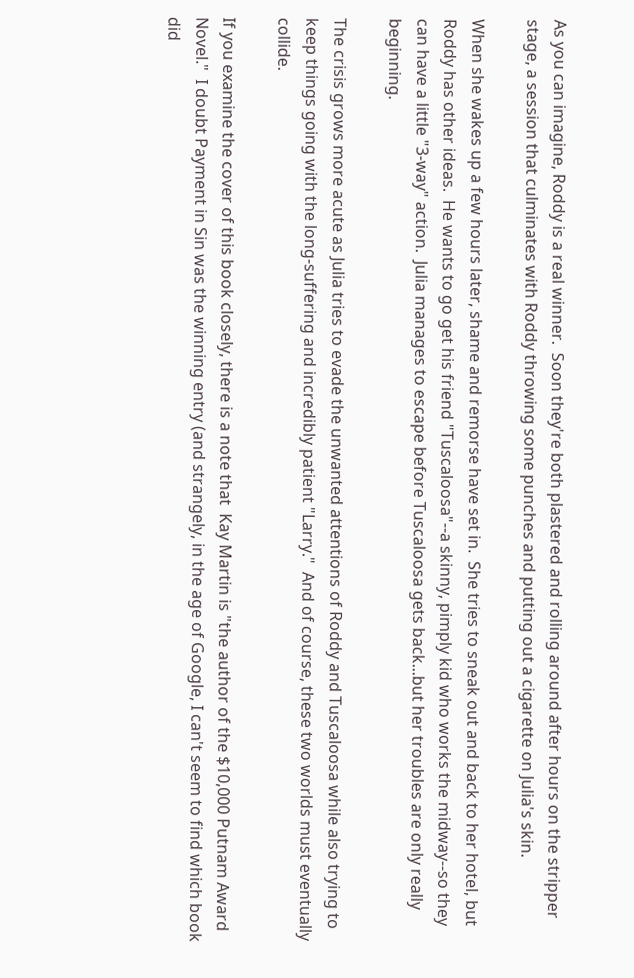As you can imagine, Roddy is a real winner.  Soon they're both plastered and rolling around after hours on the stripper stage, a session that culminates with Roddy throwing some punches and putting out a cigarette on Julia's skin.

When she wakes up a few hours later, shame and remorse have set in.  She tries to sneak out and back to her hotel, but Roddy has other ideas.  He wants to go get his friend "Tuscaloosa"--a skinny, pimply kid who works the midway--so they can have a little "3-way" action.  Julia manages to escape before Tuscaloosa gets back...but her troubles are only really beginning.

The crisis grows more acute as Julia tries to evade the unwanted attentions of Roddy and Tuscaloosa while also trying to keep things going with the long-suffering and incredibly patient "Larry."  And of course, these two worlds must eventually collide.

If you examine the cover of this book closely, there is a note that  Kay Martin is "the author of the $10,000 Putnam Award Novel."  I doubt Payment in Sin was the winning entry (and strangely, in the age of Google, I can't seem to find which book did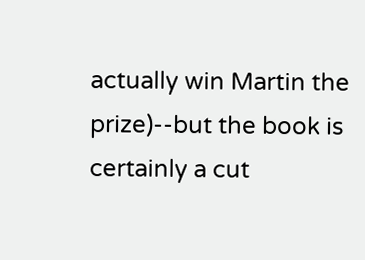actually win Martin the prize)--but the book is certainly a cut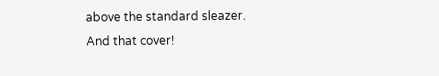above the standard sleazer.  And that cover!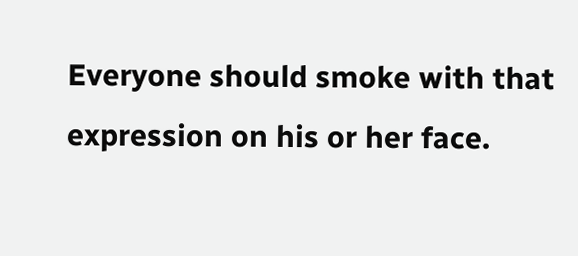Everyone should smoke with that expression on his or her face.